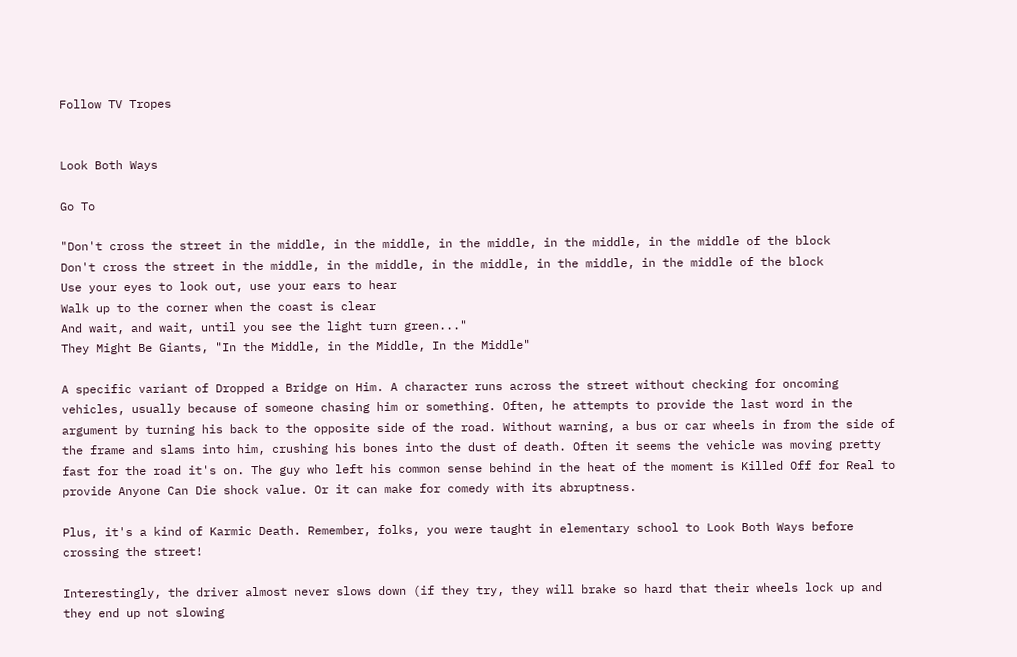Follow TV Tropes


Look Both Ways

Go To

"Don't cross the street in the middle, in the middle, in the middle, in the middle, in the middle of the block
Don't cross the street in the middle, in the middle, in the middle, in the middle, in the middle of the block
Use your eyes to look out, use your ears to hear
Walk up to the corner when the coast is clear
And wait, and wait, until you see the light turn green..."
They Might Be Giants, "In the Middle, in the Middle, In the Middle"

A specific variant of Dropped a Bridge on Him. A character runs across the street without checking for oncoming vehicles, usually because of someone chasing him or something. Often, he attempts to provide the last word in the argument by turning his back to the opposite side of the road. Without warning, a bus or car wheels in from the side of the frame and slams into him, crushing his bones into the dust of death. Often it seems the vehicle was moving pretty fast for the road it's on. The guy who left his common sense behind in the heat of the moment is Killed Off for Real to provide Anyone Can Die shock value. Or it can make for comedy with its abruptness.

Plus, it's a kind of Karmic Death. Remember, folks, you were taught in elementary school to Look Both Ways before crossing the street!

Interestingly, the driver almost never slows down (if they try, they will brake so hard that their wheels lock up and they end up not slowing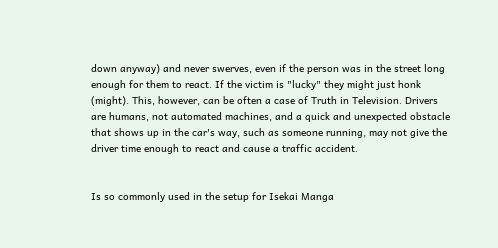down anyway) and never swerves, even if the person was in the street long enough for them to react. If the victim is "lucky" they might just honk (might). This, however, can be often a case of Truth in Television. Drivers are humans, not automated machines, and a quick and unexpected obstacle that shows up in the car's way, such as someone running, may not give the driver time enough to react and cause a traffic accident.


Is so commonly used in the setup for Isekai Manga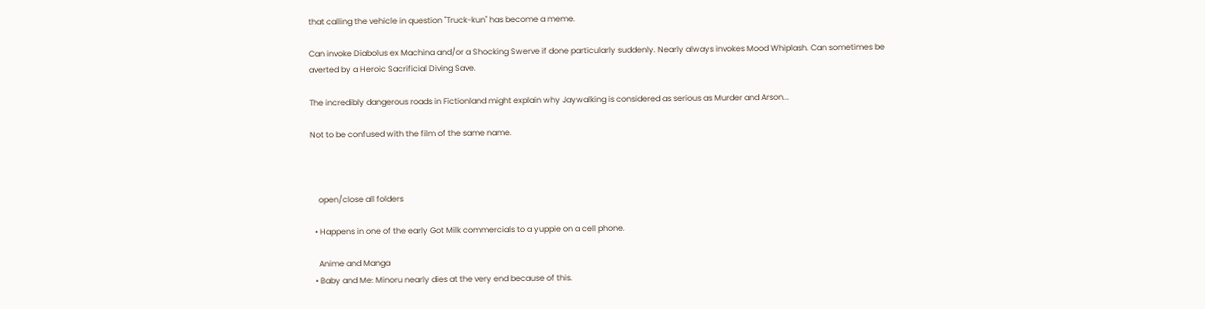that calling the vehicle in question "Truck-kun" has become a meme.

Can invoke Diabolus ex Machina and/or a Shocking Swerve if done particularly suddenly. Nearly always invokes Mood Whiplash. Can sometimes be averted by a Heroic Sacrificial Diving Save.

The incredibly dangerous roads in Fictionland might explain why Jaywalking is considered as serious as Murder and Arson...

Not to be confused with the film of the same name.



    open/close all folders

  • Happens in one of the early Got Milk commercials to a yuppie on a cell phone.

    Anime and Manga
  • Baby and Me: Minoru nearly dies at the very end because of this.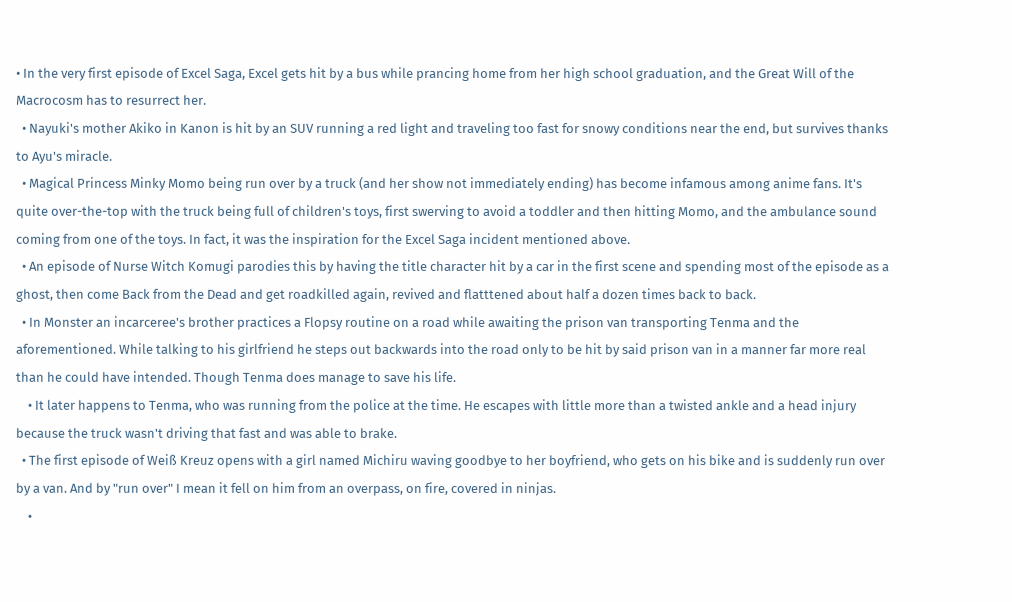• In the very first episode of Excel Saga, Excel gets hit by a bus while prancing home from her high school graduation, and the Great Will of the Macrocosm has to resurrect her.
  • Nayuki's mother Akiko in Kanon is hit by an SUV running a red light and traveling too fast for snowy conditions near the end, but survives thanks to Ayu's miracle.
  • Magical Princess Minky Momo being run over by a truck (and her show not immediately ending) has become infamous among anime fans. It's quite over-the-top with the truck being full of children's toys, first swerving to avoid a toddler and then hitting Momo, and the ambulance sound coming from one of the toys. In fact, it was the inspiration for the Excel Saga incident mentioned above.
  • An episode of Nurse Witch Komugi parodies this by having the title character hit by a car in the first scene and spending most of the episode as a ghost, then come Back from the Dead and get roadkilled again, revived and flatttened about half a dozen times back to back.
  • In Monster an incarceree's brother practices a Flopsy routine on a road while awaiting the prison van transporting Tenma and the aforementioned. While talking to his girlfriend he steps out backwards into the road only to be hit by said prison van in a manner far more real than he could have intended. Though Tenma does manage to save his life.
    • It later happens to Tenma, who was running from the police at the time. He escapes with little more than a twisted ankle and a head injury because the truck wasn't driving that fast and was able to brake.
  • The first episode of Weiß Kreuz opens with a girl named Michiru waving goodbye to her boyfriend, who gets on his bike and is suddenly run over by a van. And by "run over" I mean it fell on him from an overpass, on fire, covered in ninjas.
    •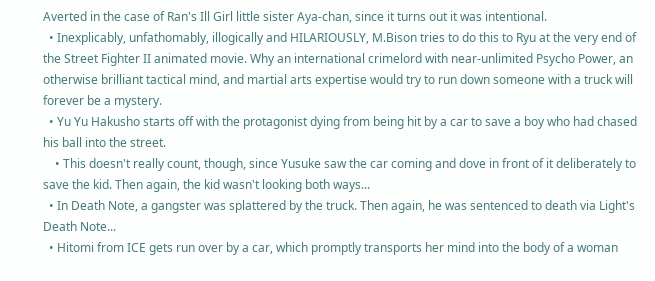Averted in the case of Ran's Ill Girl little sister Aya-chan, since it turns out it was intentional.
  • Inexplicably, unfathomably, illogically and HILARIOUSLY, M.Bison tries to do this to Ryu at the very end of the Street Fighter II animated movie. Why an international crimelord with near-unlimited Psycho Power, an otherwise brilliant tactical mind, and martial arts expertise would try to run down someone with a truck will forever be a mystery.
  • Yu Yu Hakusho starts off with the protagonist dying from being hit by a car to save a boy who had chased his ball into the street.
    • This doesn't really count, though, since Yusuke saw the car coming and dove in front of it deliberately to save the kid. Then again, the kid wasn't looking both ways...
  • In Death Note, a gangster was splattered by the truck. Then again, he was sentenced to death via Light's Death Note...
  • Hitomi from ICE gets run over by a car, which promptly transports her mind into the body of a woman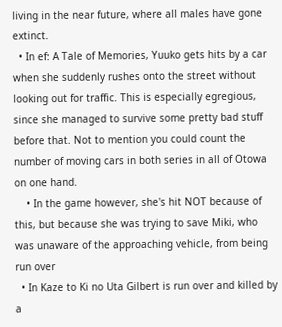living in the near future, where all males have gone extinct.
  • In ef: A Tale of Memories, Yuuko gets hits by a car when she suddenly rushes onto the street without looking out for traffic. This is especially egregious, since she managed to survive some pretty bad stuff before that. Not to mention you could count the number of moving cars in both series in all of Otowa on one hand.
    • In the game however, she's hit NOT because of this, but because she was trying to save Miki, who was unaware of the approaching vehicle, from being run over
  • In Kaze to Ki no Uta Gilbert is run over and killed by a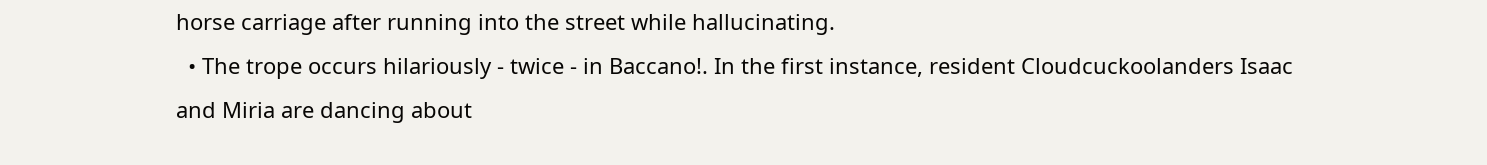horse carriage after running into the street while hallucinating.
  • The trope occurs hilariously - twice - in Baccano!. In the first instance, resident Cloudcuckoolanders Isaac and Miria are dancing about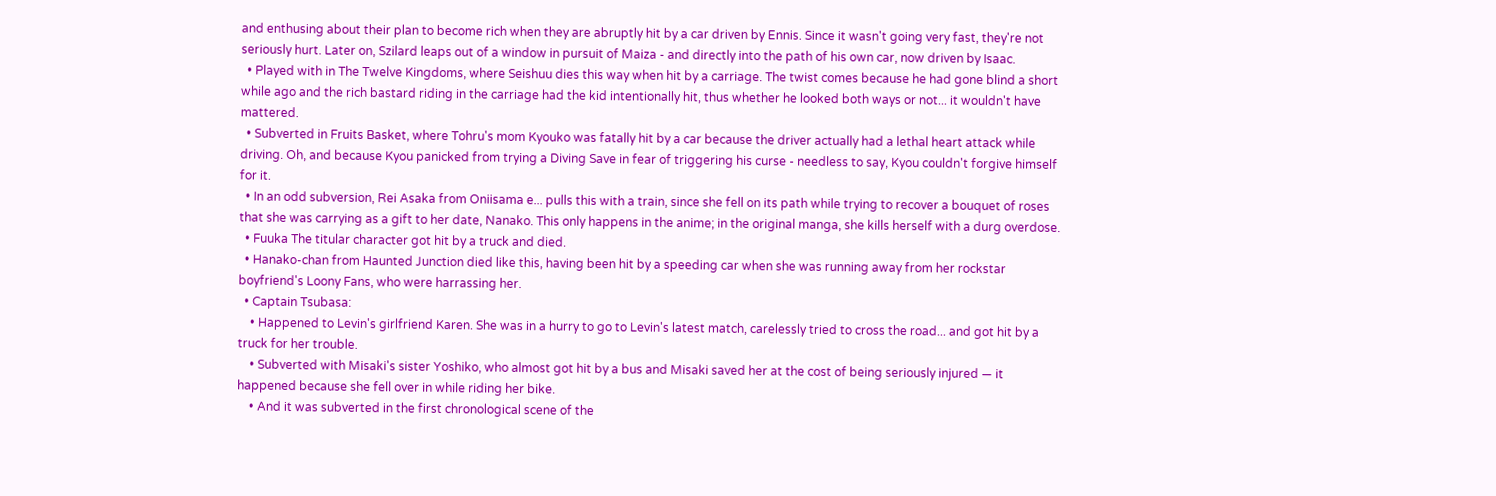and enthusing about their plan to become rich when they are abruptly hit by a car driven by Ennis. Since it wasn't going very fast, they're not seriously hurt. Later on, Szilard leaps out of a window in pursuit of Maiza - and directly into the path of his own car, now driven by Isaac.
  • Played with in The Twelve Kingdoms, where Seishuu dies this way when hit by a carriage. The twist comes because he had gone blind a short while ago and the rich bastard riding in the carriage had the kid intentionally hit, thus whether he looked both ways or not... it wouldn't have mattered.
  • Subverted in Fruits Basket, where Tohru's mom Kyouko was fatally hit by a car because the driver actually had a lethal heart attack while driving. Oh, and because Kyou panicked from trying a Diving Save in fear of triggering his curse - needless to say, Kyou couldn't forgive himself for it.
  • In an odd subversion, Rei Asaka from Oniisama e... pulls this with a train, since she fell on its path while trying to recover a bouquet of roses that she was carrying as a gift to her date, Nanako. This only happens in the anime; in the original manga, she kills herself with a durg overdose.
  • Fuuka The titular character got hit by a truck and died.
  • Hanako-chan from Haunted Junction died like this, having been hit by a speeding car when she was running away from her rockstar boyfriend's Loony Fans, who were harrassing her.
  • Captain Tsubasa:
    • Happened to Levin's girlfriend Karen. She was in a hurry to go to Levin's latest match, carelessly tried to cross the road... and got hit by a truck for her trouble.
    • Subverted with Misaki's sister Yoshiko, who almost got hit by a bus and Misaki saved her at the cost of being seriously injured — it happened because she fell over in while riding her bike.
    • And it was subverted in the first chronological scene of the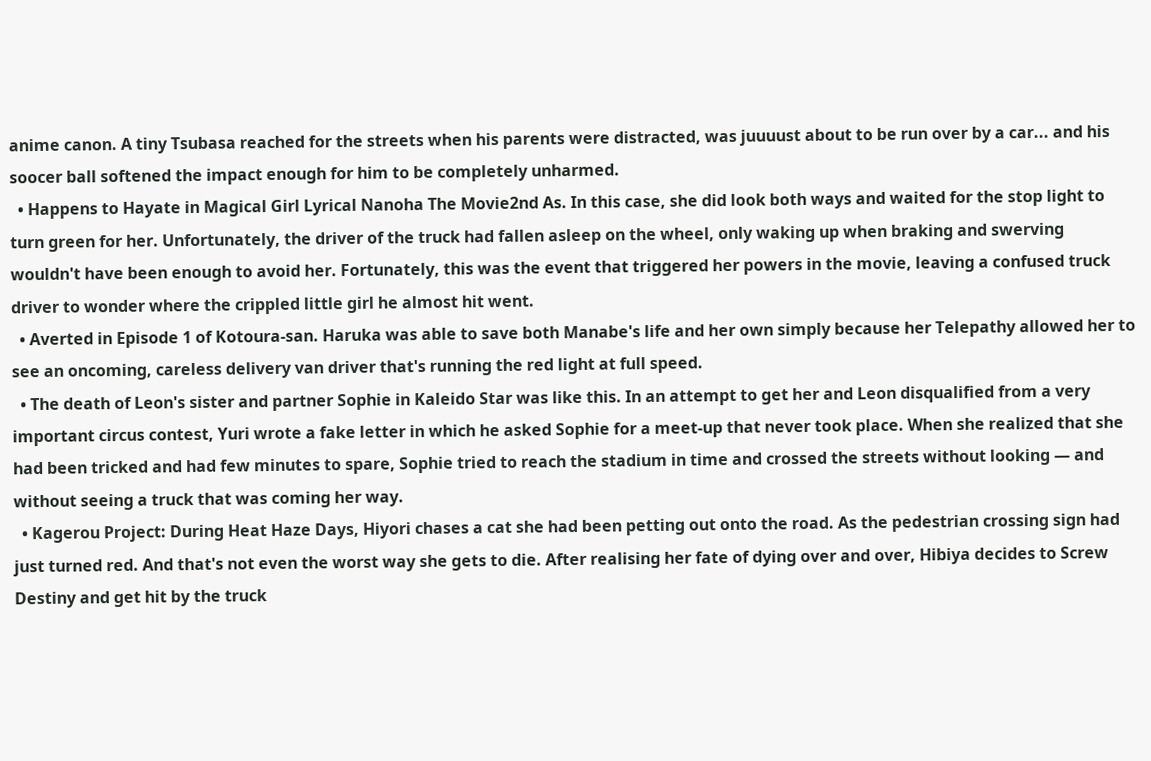anime canon. A tiny Tsubasa reached for the streets when his parents were distracted, was juuuust about to be run over by a car... and his soocer ball softened the impact enough for him to be completely unharmed.
  • Happens to Hayate in Magical Girl Lyrical Nanoha The Movie2nd As. In this case, she did look both ways and waited for the stop light to turn green for her. Unfortunately, the driver of the truck had fallen asleep on the wheel, only waking up when braking and swerving wouldn't have been enough to avoid her. Fortunately, this was the event that triggered her powers in the movie, leaving a confused truck driver to wonder where the crippled little girl he almost hit went.
  • Averted in Episode 1 of Kotoura-san. Haruka was able to save both Manabe's life and her own simply because her Telepathy allowed her to see an oncoming, careless delivery van driver that's running the red light at full speed.
  • The death of Leon's sister and partner Sophie in Kaleido Star was like this. In an attempt to get her and Leon disqualified from a very important circus contest, Yuri wrote a fake letter in which he asked Sophie for a meet-up that never took place. When she realized that she had been tricked and had few minutes to spare, Sophie tried to reach the stadium in time and crossed the streets without looking — and without seeing a truck that was coming her way.
  • Kagerou Project: During Heat Haze Days, Hiyori chases a cat she had been petting out onto the road. As the pedestrian crossing sign had just turned red. And that's not even the worst way she gets to die. After realising her fate of dying over and over, Hibiya decides to Screw Destiny and get hit by the truck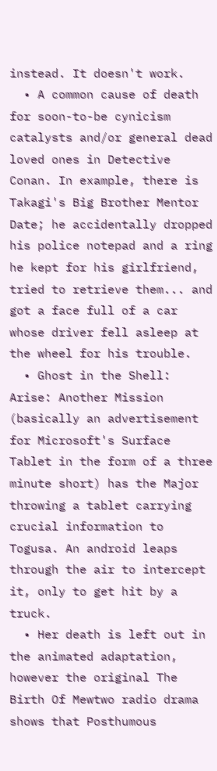instead. It doesn't work.
  • A common cause of death for soon-to-be cynicism catalysts and/or general dead loved ones in Detective Conan. In example, there is Takagi's Big Brother Mentor Date; he accidentally dropped his police notepad and a ring he kept for his girlfriend, tried to retrieve them... and got a face full of a car whose driver fell asleep at the wheel for his trouble.
  • Ghost in the Shell: Arise: Another Mission (basically an advertisement for Microsoft's Surface Tablet in the form of a three minute short) has the Major throwing a tablet carrying crucial information to Togusa. An android leaps through the air to intercept it, only to get hit by a truck.
  • Her death is left out in the animated adaptation, however the original The Birth Of Mewtwo radio drama shows that Posthumous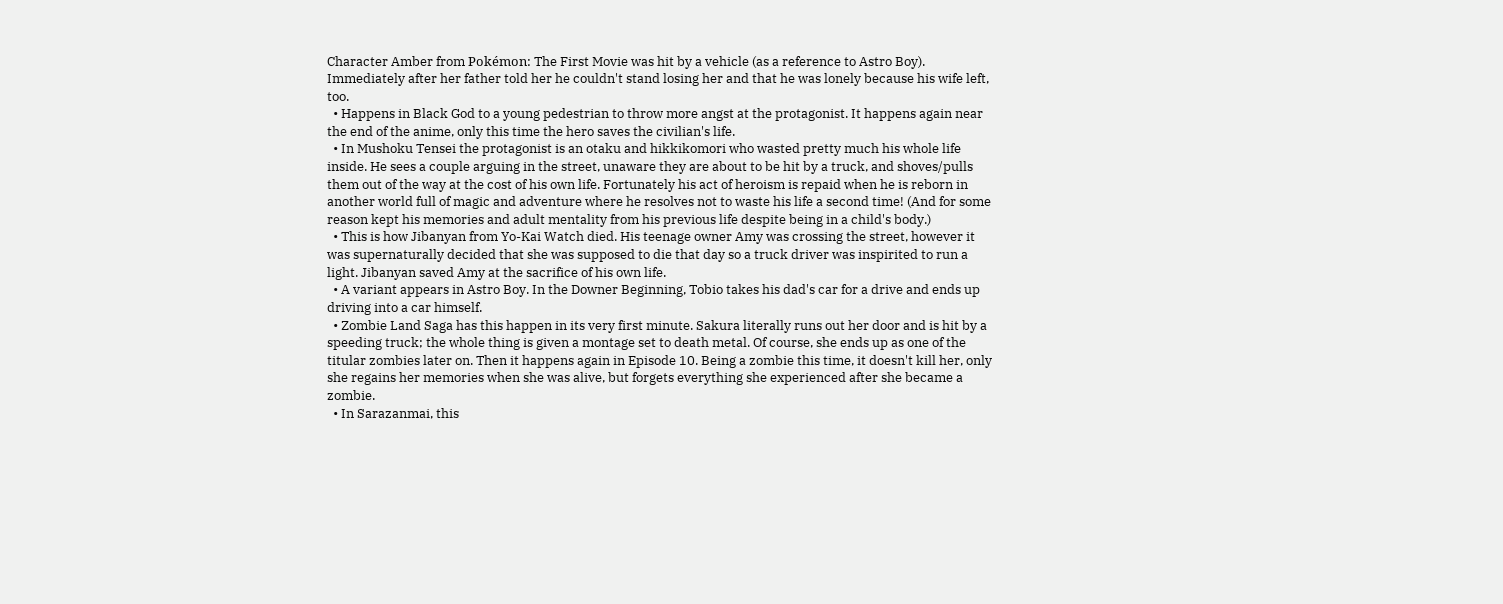Character Amber from Pokémon: The First Movie was hit by a vehicle (as a reference to Astro Boy). Immediately after her father told her he couldn't stand losing her and that he was lonely because his wife left, too.
  • Happens in Black God to a young pedestrian to throw more angst at the protagonist. It happens again near the end of the anime, only this time the hero saves the civilian's life.
  • In Mushoku Tensei the protagonist is an otaku and hikkikomori who wasted pretty much his whole life inside. He sees a couple arguing in the street, unaware they are about to be hit by a truck, and shoves/pulls them out of the way at the cost of his own life. Fortunately his act of heroism is repaid when he is reborn in another world full of magic and adventure where he resolves not to waste his life a second time! (And for some reason kept his memories and adult mentality from his previous life despite being in a child's body.)
  • This is how Jibanyan from Yo-Kai Watch died. His teenage owner Amy was crossing the street, however it was supernaturally decided that she was supposed to die that day so a truck driver was inspirited to run a light. Jibanyan saved Amy at the sacrifice of his own life.
  • A variant appears in Astro Boy. In the Downer Beginning, Tobio takes his dad's car for a drive and ends up driving into a car himself.
  • Zombie Land Saga has this happen in its very first minute. Sakura literally runs out her door and is hit by a speeding truck; the whole thing is given a montage set to death metal. Of course, she ends up as one of the titular zombies later on. Then it happens again in Episode 10. Being a zombie this time, it doesn't kill her, only she regains her memories when she was alive, but forgets everything she experienced after she became a zombie.
  • In Sarazanmai, this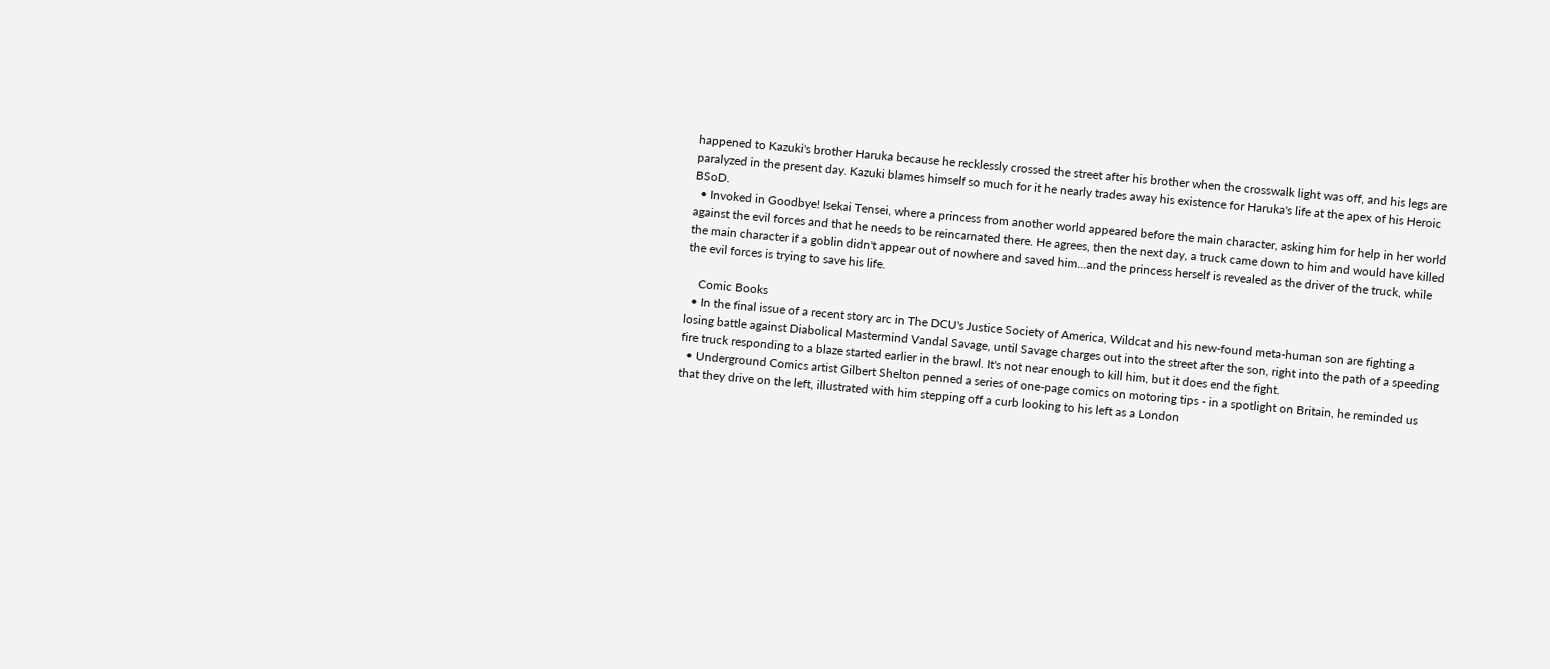happened to Kazuki's brother Haruka because he recklessly crossed the street after his brother when the crosswalk light was off, and his legs are paralyzed in the present day. Kazuki blames himself so much for it he nearly trades away his existence for Haruka's life at the apex of his Heroic BSoD.
  • Invoked in Goodbye! Isekai Tensei, where a princess from another world appeared before the main character, asking him for help in her world against the evil forces and that he needs to be reincarnated there. He agrees, then the next day, a truck came down to him and would have killed the main character if a goblin didn't appear out of nowhere and saved him...and the princess herself is revealed as the driver of the truck, while the evil forces is trying to save his life.

    Comic Books
  • In the final issue of a recent story arc in The DCU's Justice Society of America, Wildcat and his new-found meta-human son are fighting a losing battle against Diabolical Mastermind Vandal Savage, until Savage charges out into the street after the son, right into the path of a speeding fire truck responding to a blaze started earlier in the brawl. It's not near enough to kill him, but it does end the fight.
  • Underground Comics artist Gilbert Shelton penned a series of one-page comics on motoring tips - in a spotlight on Britain, he reminded us that they drive on the left, illustrated with him stepping off a curb looking to his left as a London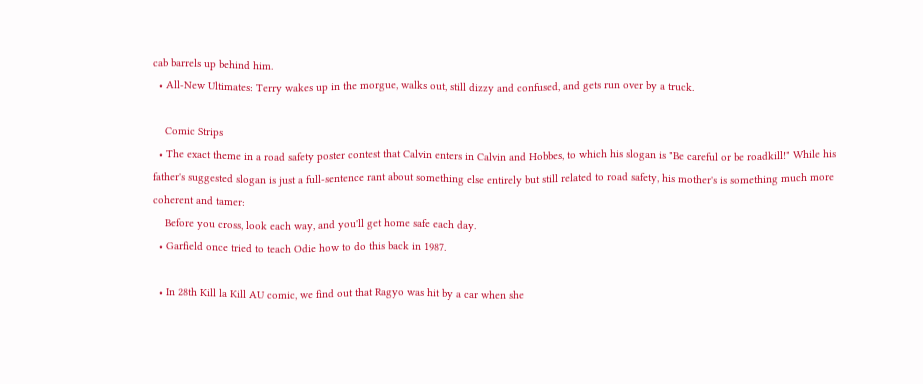cab barrels up behind him.
  • All-New Ultimates: Terry wakes up in the morgue, walks out, still dizzy and confused, and gets run over by a truck.

    Comic Strips
  • The exact theme in a road safety poster contest that Calvin enters in Calvin and Hobbes, to which his slogan is "Be careful or be roadkill!" While his father's suggested slogan is just a full-sentence rant about something else entirely but still related to road safety, his mother's is something much more coherent and tamer:
    Before you cross, look each way, and you'll get home safe each day.
  • Garfield once tried to teach Odie how to do this back in 1987.

  • In 28th Kill la Kill AU comic, we find out that Ragyo was hit by a car when she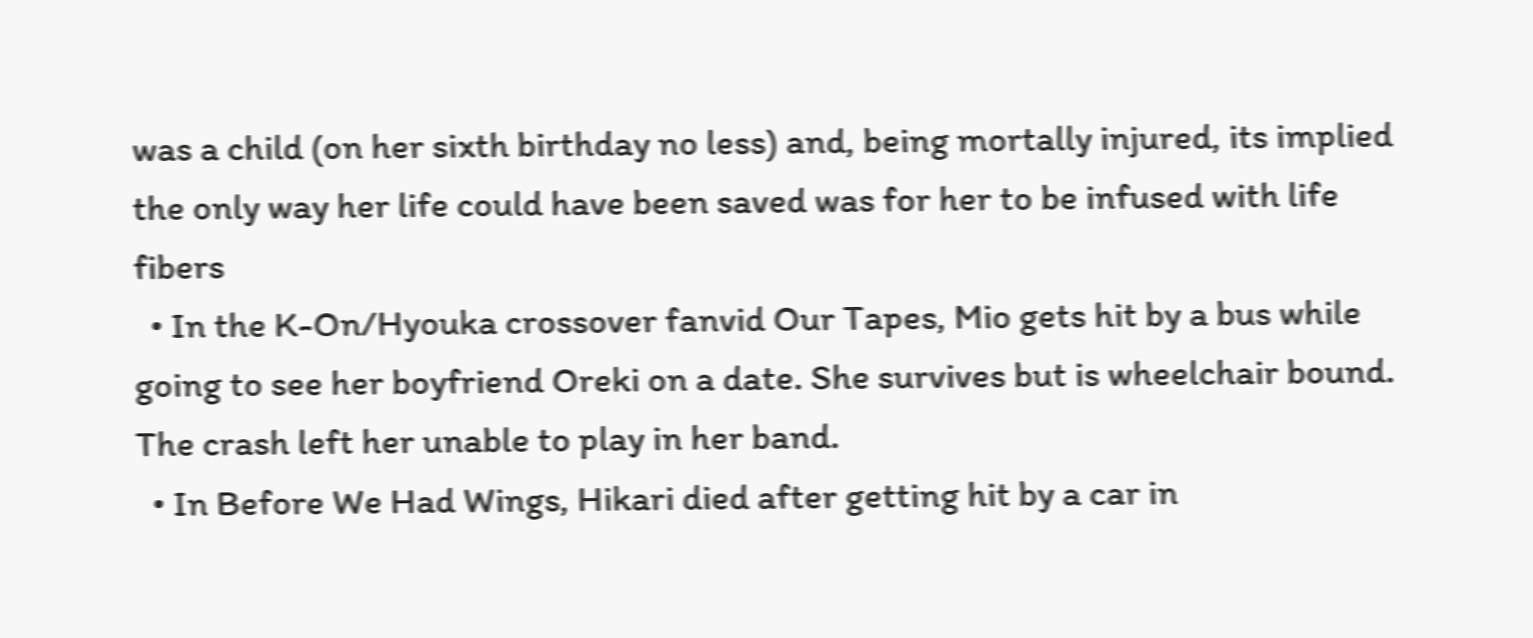was a child (on her sixth birthday no less) and, being mortally injured, its implied the only way her life could have been saved was for her to be infused with life fibers
  • In the K-On/Hyouka crossover fanvid Our Tapes, Mio gets hit by a bus while going to see her boyfriend Oreki on a date. She survives but is wheelchair bound. The crash left her unable to play in her band.
  • In Before We Had Wings, Hikari died after getting hit by a car in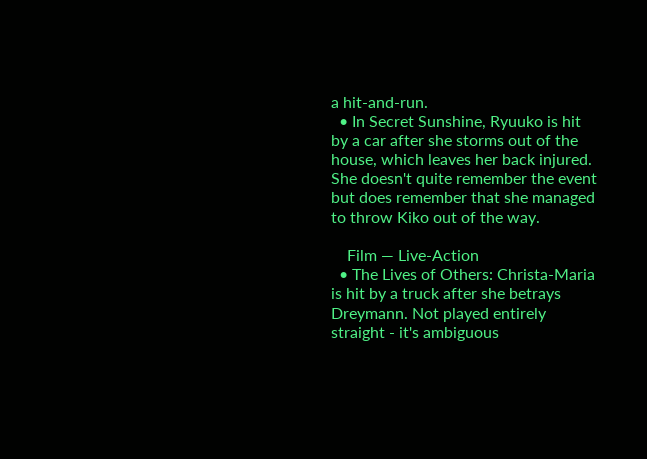a hit-and-run.
  • In Secret Sunshine, Ryuuko is hit by a car after she storms out of the house, which leaves her back injured. She doesn't quite remember the event but does remember that she managed to throw Kiko out of the way.

    Film — Live-Action
  • The Lives of Others: Christa-Maria is hit by a truck after she betrays Dreymann. Not played entirely straight - it's ambiguous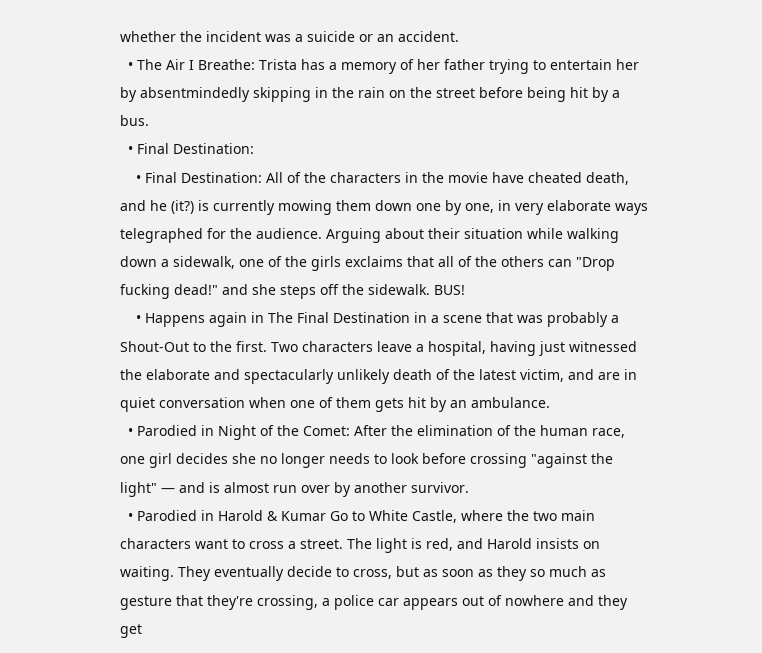whether the incident was a suicide or an accident.
  • The Air I Breathe: Trista has a memory of her father trying to entertain her by absentmindedly skipping in the rain on the street before being hit by a bus.
  • Final Destination:
    • Final Destination: All of the characters in the movie have cheated death, and he (it?) is currently mowing them down one by one, in very elaborate ways telegraphed for the audience. Arguing about their situation while walking down a sidewalk, one of the girls exclaims that all of the others can "Drop fucking dead!" and she steps off the sidewalk. BUS!
    • Happens again in The Final Destination in a scene that was probably a Shout-Out to the first. Two characters leave a hospital, having just witnessed the elaborate and spectacularly unlikely death of the latest victim, and are in quiet conversation when one of them gets hit by an ambulance.
  • Parodied in Night of the Comet: After the elimination of the human race, one girl decides she no longer needs to look before crossing "against the light" — and is almost run over by another survivor.
  • Parodied in Harold & Kumar Go to White Castle, where the two main characters want to cross a street. The light is red, and Harold insists on waiting. They eventually decide to cross, but as soon as they so much as gesture that they're crossing, a police car appears out of nowhere and they get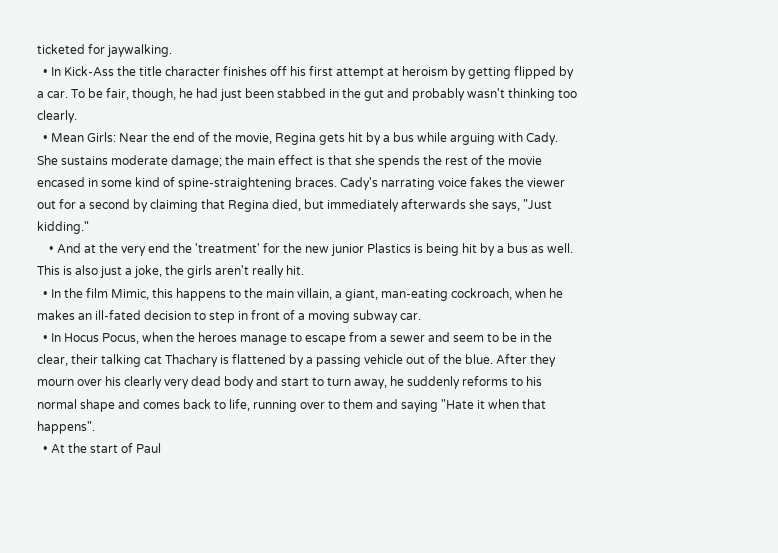ticketed for jaywalking.
  • In Kick-Ass the title character finishes off his first attempt at heroism by getting flipped by a car. To be fair, though, he had just been stabbed in the gut and probably wasn't thinking too clearly.
  • Mean Girls: Near the end of the movie, Regina gets hit by a bus while arguing with Cady. She sustains moderate damage; the main effect is that she spends the rest of the movie encased in some kind of spine-straightening braces. Cady's narrating voice fakes the viewer out for a second by claiming that Regina died, but immediately afterwards she says, "Just kidding."
    • And at the very end the 'treatment' for the new junior Plastics is being hit by a bus as well. This is also just a joke, the girls aren't really hit.
  • In the film Mimic, this happens to the main villain, a giant, man-eating cockroach, when he makes an ill-fated decision to step in front of a moving subway car.
  • In Hocus Pocus, when the heroes manage to escape from a sewer and seem to be in the clear, their talking cat Thachary is flattened by a passing vehicle out of the blue. After they mourn over his clearly very dead body and start to turn away, he suddenly reforms to his normal shape and comes back to life, running over to them and saying "Hate it when that happens".
  • At the start of Paul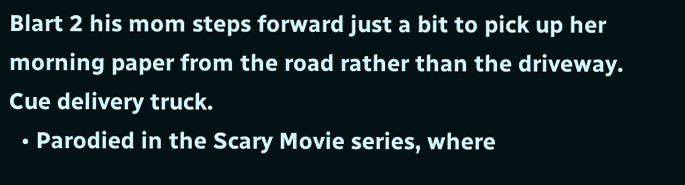Blart 2 his mom steps forward just a bit to pick up her morning paper from the road rather than the driveway. Cue delivery truck.
  • Parodied in the Scary Movie series, where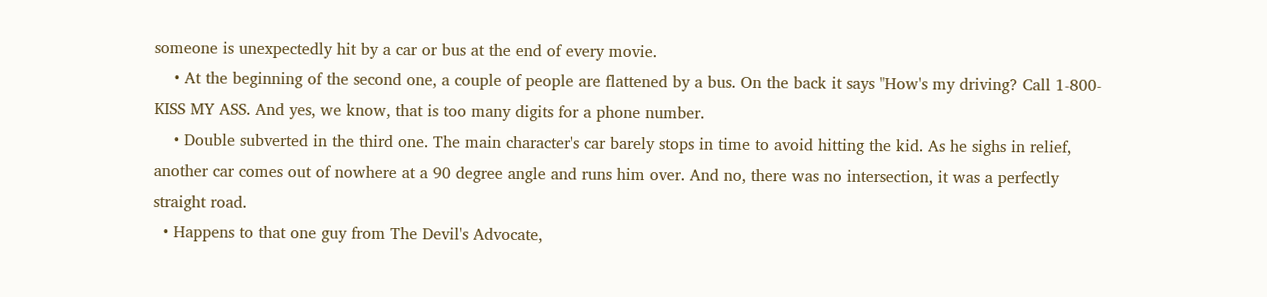someone is unexpectedly hit by a car or bus at the end of every movie.
    • At the beginning of the second one, a couple of people are flattened by a bus. On the back it says "How's my driving? Call 1-800-KISS MY ASS. And yes, we know, that is too many digits for a phone number.
    • Double subverted in the third one. The main character's car barely stops in time to avoid hitting the kid. As he sighs in relief, another car comes out of nowhere at a 90 degree angle and runs him over. And no, there was no intersection, it was a perfectly straight road.
  • Happens to that one guy from The Devil's Advocate,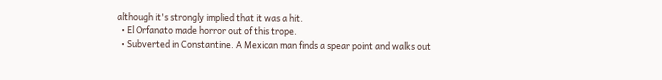although it's strongly implied that it was a hit.
  • El Orfanato made horror out of this trope.
  • Subverted in Constantine. A Mexican man finds a spear point and walks out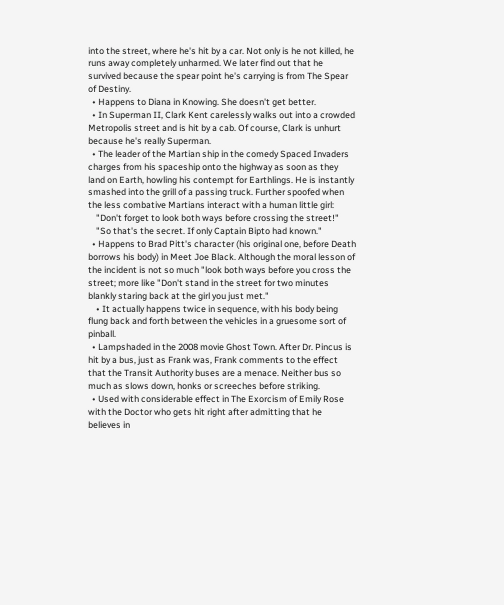into the street, where he's hit by a car. Not only is he not killed, he runs away completely unharmed. We later find out that he survived because the spear point he's carrying is from The Spear of Destiny.
  • Happens to Diana in Knowing. She doesn't get better.
  • In Superman II, Clark Kent carelessly walks out into a crowded Metropolis street and is hit by a cab. Of course, Clark is unhurt because he's really Superman.
  • The leader of the Martian ship in the comedy Spaced Invaders charges from his spaceship onto the highway as soon as they land on Earth, howling his contempt for Earthlings. He is instantly smashed into the grill of a passing truck. Further spoofed when the less combative Martians interact with a human little girl:
    "Don't forget to look both ways before crossing the street!"
    "So that's the secret. If only Captain Bipto had known."
  • Happens to Brad Pitt's character (his original one, before Death borrows his body) in Meet Joe Black. Although the moral lesson of the incident is not so much "look both ways before you cross the street; more like "Don't stand in the street for two minutes blankly staring back at the girl you just met."
    • It actually happens twice in sequence, with his body being flung back and forth between the vehicles in a gruesome sort of pinball.
  • Lampshaded in the 2008 movie Ghost Town. After Dr. Pincus is hit by a bus, just as Frank was, Frank comments to the effect that the Transit Authority buses are a menace. Neither bus so much as slows down, honks or screeches before striking.
  • Used with considerable effect in The Exorcism of Emily Rose with the Doctor who gets hit right after admitting that he believes in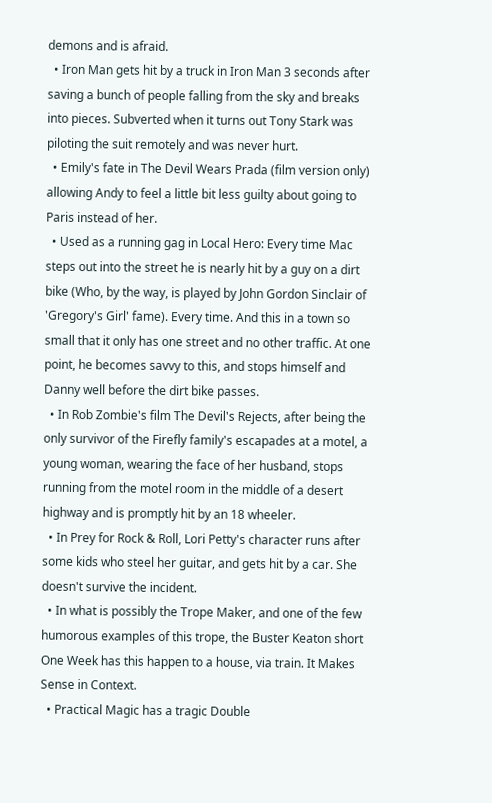demons and is afraid.
  • Iron Man gets hit by a truck in Iron Man 3 seconds after saving a bunch of people falling from the sky and breaks into pieces. Subverted when it turns out Tony Stark was piloting the suit remotely and was never hurt.
  • Emily's fate in The Devil Wears Prada (film version only) allowing Andy to feel a little bit less guilty about going to Paris instead of her.
  • Used as a running gag in Local Hero: Every time Mac steps out into the street he is nearly hit by a guy on a dirt bike (Who, by the way, is played by John Gordon Sinclair of 'Gregory's Girl' fame). Every time. And this in a town so small that it only has one street and no other traffic. At one point, he becomes savvy to this, and stops himself and Danny well before the dirt bike passes.
  • In Rob Zombie's film The Devil's Rejects, after being the only survivor of the Firefly family's escapades at a motel, a young woman, wearing the face of her husband, stops running from the motel room in the middle of a desert highway and is promptly hit by an 18 wheeler.
  • In Prey for Rock & Roll, Lori Petty's character runs after some kids who steel her guitar, and gets hit by a car. She doesn't survive the incident.
  • In what is possibly the Trope Maker, and one of the few humorous examples of this trope, the Buster Keaton short One Week has this happen to a house, via train. It Makes Sense in Context.
  • Practical Magic has a tragic Double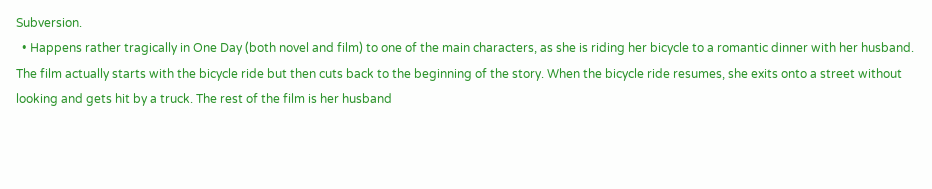Subversion.
  • Happens rather tragically in One Day (both novel and film) to one of the main characters, as she is riding her bicycle to a romantic dinner with her husband. The film actually starts with the bicycle ride but then cuts back to the beginning of the story. When the bicycle ride resumes, she exits onto a street without looking and gets hit by a truck. The rest of the film is her husband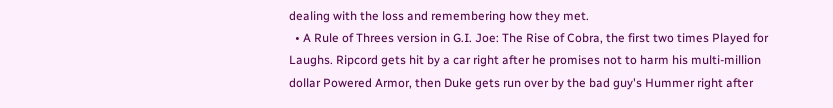dealing with the loss and remembering how they met.
  • A Rule of Threes version in G.I. Joe: The Rise of Cobra, the first two times Played for Laughs. Ripcord gets hit by a car right after he promises not to harm his multi-million dollar Powered Armor, then Duke gets run over by the bad guy's Hummer right after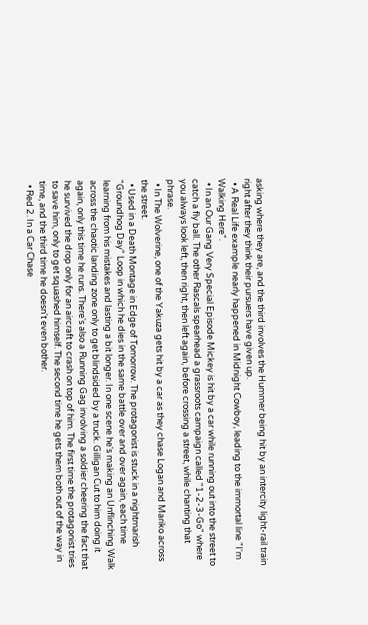asking where they are, and the third involves the Hummer being hit by an intercity light-rail train right after they think their pursuers have given up.
  • A Real Life example nearly happened in Midnight Cowboy, leading to the immortal line "I'm Walking Here".
  • In an Our Gang Very Special Episode Mickey is hit by a car while running out into the street to catch a fly ball. The other Rascals spearhead a grassroots campaign called "1-2-3-Go" where you always look left, then right, then left again, before crossing a street, while chanting that phrase.
  • In The Wolverine, one of the Yakuza gets hit by a car as they chase Logan and Mariko across the street.
  • Used in a Death Montage in Edge of Tomorrow. The protagonist is stuck in a nightmarish "Groundhog Day" Loop in which he dies in the same battle over and over again, each time learning from his mistakes and lasting a bit longer. In one scene he's making an Unflinching Walk across the chaotic landing zone only to get blindsided by a truck. Gilligan Cut to him doing it again, only this time he runs. There's also a Running Gag involving a soldier cheering the fact that he survived the drop only for an aircraft to crash on top of him. The first time the protagonist tries to save him, only to get squashed himself. The second time he gets them both out of the way in time, and the third time he doesn't even bother.
  • Red 2. In a Car Chase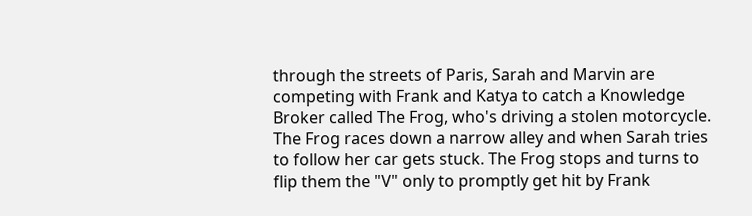through the streets of Paris, Sarah and Marvin are competing with Frank and Katya to catch a Knowledge Broker called The Frog, who's driving a stolen motorcycle. The Frog races down a narrow alley and when Sarah tries to follow her car gets stuck. The Frog stops and turns to flip them the "V" only to promptly get hit by Frank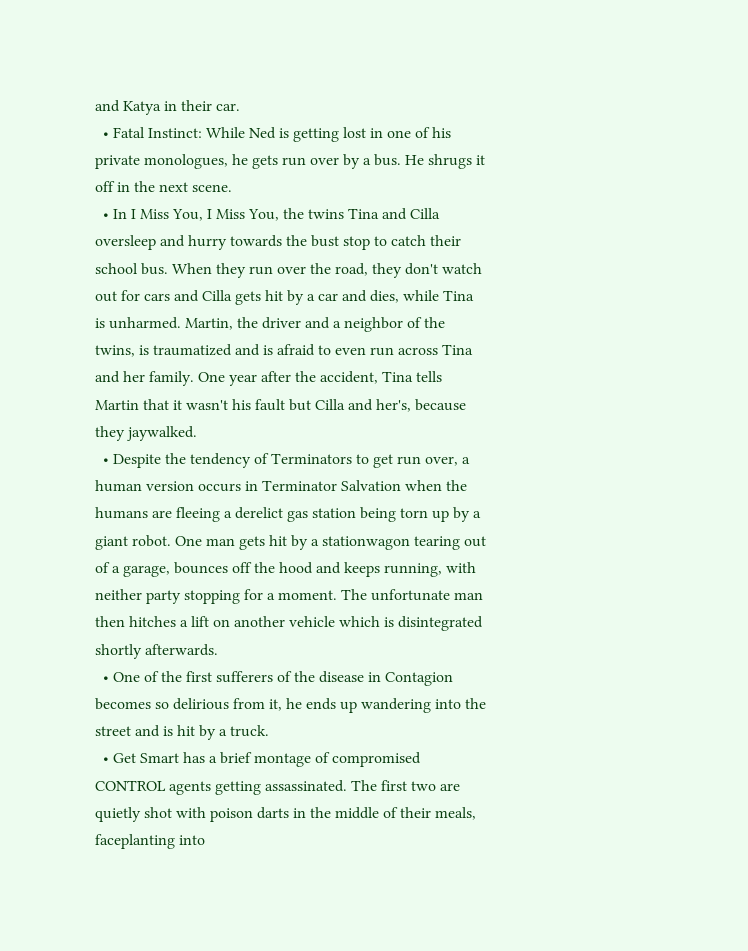and Katya in their car.
  • Fatal Instinct: While Ned is getting lost in one of his private monologues, he gets run over by a bus. He shrugs it off in the next scene.
  • In I Miss You, I Miss You, the twins Tina and Cilla oversleep and hurry towards the bust stop to catch their school bus. When they run over the road, they don't watch out for cars and Cilla gets hit by a car and dies, while Tina is unharmed. Martin, the driver and a neighbor of the twins, is traumatized and is afraid to even run across Tina and her family. One year after the accident, Tina tells Martin that it wasn't his fault but Cilla and her's, because they jaywalked.
  • Despite the tendency of Terminators to get run over, a human version occurs in Terminator Salvation when the humans are fleeing a derelict gas station being torn up by a giant robot. One man gets hit by a stationwagon tearing out of a garage, bounces off the hood and keeps running, with neither party stopping for a moment. The unfortunate man then hitches a lift on another vehicle which is disintegrated shortly afterwards.
  • One of the first sufferers of the disease in Contagion becomes so delirious from it, he ends up wandering into the street and is hit by a truck.
  • Get Smart has a brief montage of compromised CONTROL agents getting assassinated. The first two are quietly shot with poison darts in the middle of their meals, faceplanting into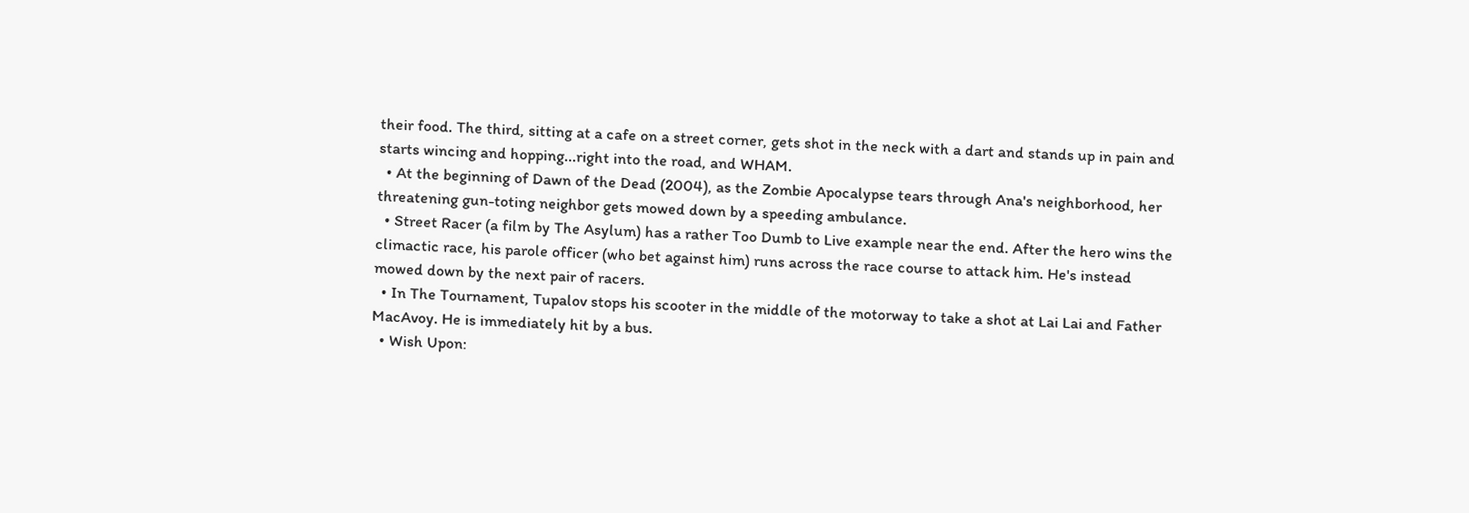their food. The third, sitting at a cafe on a street corner, gets shot in the neck with a dart and stands up in pain and starts wincing and hopping...right into the road, and WHAM.
  • At the beginning of Dawn of the Dead (2004), as the Zombie Apocalypse tears through Ana's neighborhood, her threatening gun-toting neighbor gets mowed down by a speeding ambulance.
  • Street Racer (a film by The Asylum) has a rather Too Dumb to Live example near the end. After the hero wins the climactic race, his parole officer (who bet against him) runs across the race course to attack him. He's instead mowed down by the next pair of racers.
  • In The Tournament, Tupalov stops his scooter in the middle of the motorway to take a shot at Lai Lai and Father MacAvoy. He is immediately hit by a bus.
  • Wish Upon: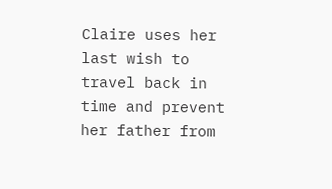Claire uses her last wish to travel back in time and prevent her father from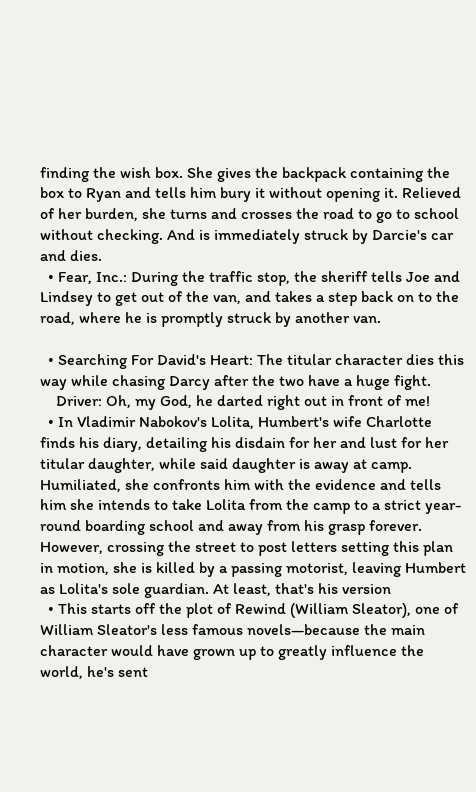finding the wish box. She gives the backpack containing the box to Ryan and tells him bury it without opening it. Relieved of her burden, she turns and crosses the road to go to school without checking. And is immediately struck by Darcie's car and dies.
  • Fear, Inc.: During the traffic stop, the sheriff tells Joe and Lindsey to get out of the van, and takes a step back on to the road, where he is promptly struck by another van.

  • Searching For David's Heart: The titular character dies this way while chasing Darcy after the two have a huge fight.
    Driver: Oh, my God, he darted right out in front of me!
  • In Vladimir Nabokov's Lolita, Humbert's wife Charlotte finds his diary, detailing his disdain for her and lust for her titular daughter, while said daughter is away at camp. Humiliated, she confronts him with the evidence and tells him she intends to take Lolita from the camp to a strict year-round boarding school and away from his grasp forever. However, crossing the street to post letters setting this plan in motion, she is killed by a passing motorist, leaving Humbert as Lolita's sole guardian. At least, that's his version
  • This starts off the plot of Rewind (William Sleator), one of William Sleator's less famous novels—because the main character would have grown up to greatly influence the world, he's sent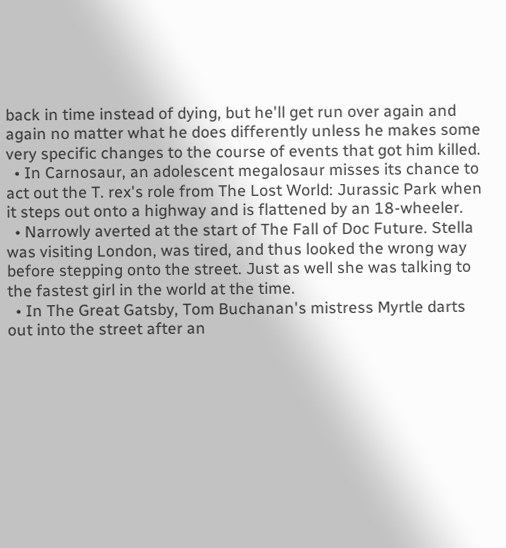back in time instead of dying, but he'll get run over again and again no matter what he does differently unless he makes some very specific changes to the course of events that got him killed.
  • In Carnosaur, an adolescent megalosaur misses its chance to act out the T. rex's role from The Lost World: Jurassic Park when it steps out onto a highway and is flattened by an 18-wheeler.
  • Narrowly averted at the start of The Fall of Doc Future. Stella was visiting London, was tired, and thus looked the wrong way before stepping onto the street. Just as well she was talking to the fastest girl in the world at the time.
  • In The Great Gatsby, Tom Buchanan's mistress Myrtle darts out into the street after an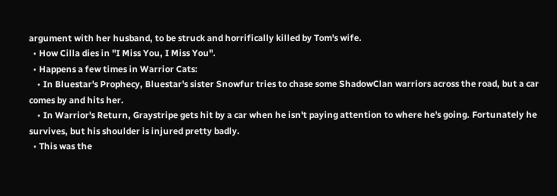argument with her husband, to be struck and horrifically killed by Tom's wife.
  • How Cilla dies in "I Miss You, I Miss You".
  • Happens a few times in Warrior Cats:
    • In Bluestar's Prophecy, Bluestar's sister Snowfur tries to chase some ShadowClan warriors across the road, but a car comes by and hits her.
    • In Warrior's Return, Graystripe gets hit by a car when he isn't paying attention to where he's going. Fortunately he survives, but his shoulder is injured pretty badly.
  • This was the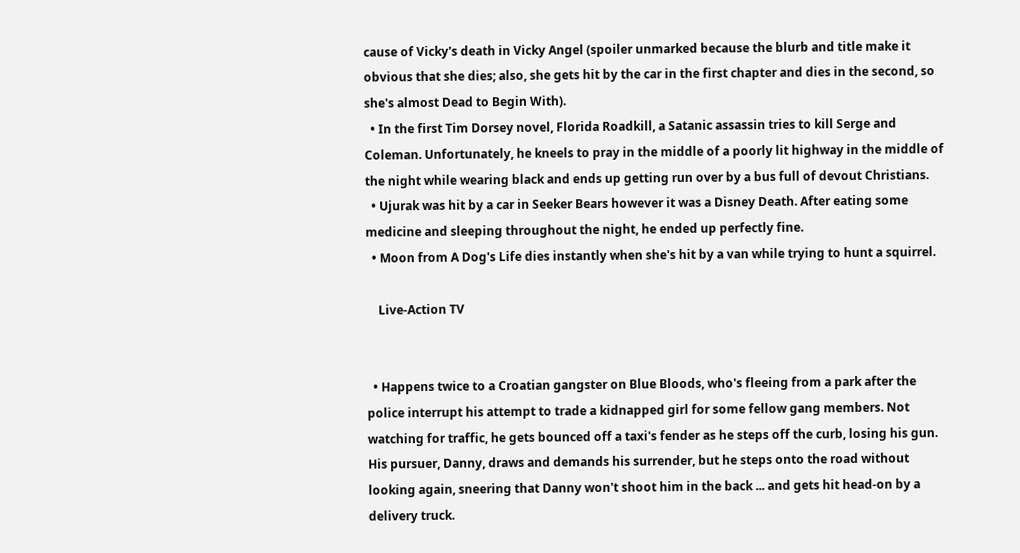cause of Vicky's death in Vicky Angel (spoiler unmarked because the blurb and title make it obvious that she dies; also, she gets hit by the car in the first chapter and dies in the second, so she's almost Dead to Begin With).
  • In the first Tim Dorsey novel, Florida Roadkill, a Satanic assassin tries to kill Serge and Coleman. Unfortunately, he kneels to pray in the middle of a poorly lit highway in the middle of the night while wearing black and ends up getting run over by a bus full of devout Christians.
  • Ujurak was hit by a car in Seeker Bears however it was a Disney Death. After eating some medicine and sleeping throughout the night, he ended up perfectly fine.
  • Moon from A Dog's Life dies instantly when she's hit by a van while trying to hunt a squirrel.

    Live-Action TV


  • Happens twice to a Croatian gangster on Blue Bloods, who's fleeing from a park after the police interrupt his attempt to trade a kidnapped girl for some fellow gang members. Not watching for traffic, he gets bounced off a taxi's fender as he steps off the curb, losing his gun. His pursuer, Danny, draws and demands his surrender, but he steps onto the road without looking again, sneering that Danny won't shoot him in the back ... and gets hit head-on by a delivery truck.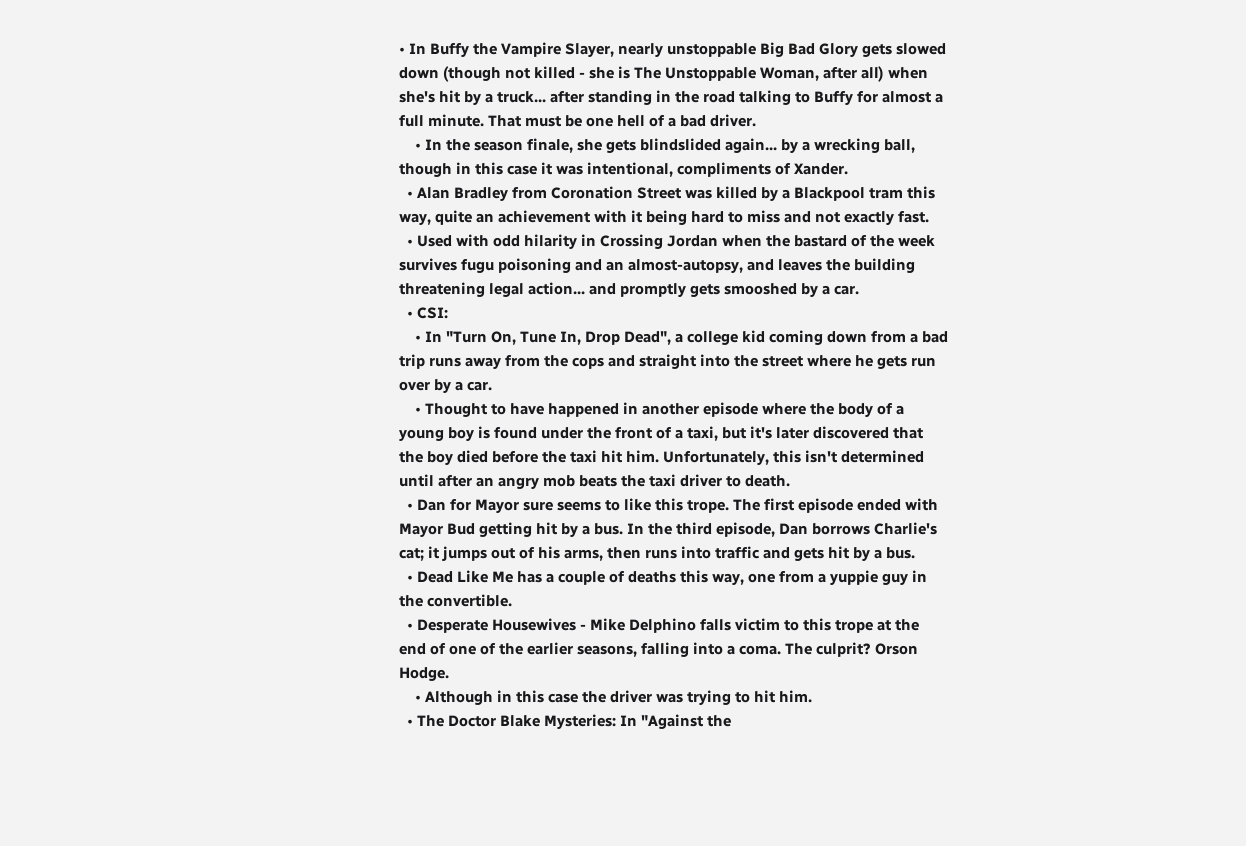• In Buffy the Vampire Slayer, nearly unstoppable Big Bad Glory gets slowed down (though not killed - she is The Unstoppable Woman, after all) when she's hit by a truck... after standing in the road talking to Buffy for almost a full minute. That must be one hell of a bad driver.
    • In the season finale, she gets blindslided again... by a wrecking ball, though in this case it was intentional, compliments of Xander.
  • Alan Bradley from Coronation Street was killed by a Blackpool tram this way, quite an achievement with it being hard to miss and not exactly fast.
  • Used with odd hilarity in Crossing Jordan when the bastard of the week survives fugu poisoning and an almost-autopsy, and leaves the building threatening legal action... and promptly gets smooshed by a car.
  • CSI:
    • In "Turn On, Tune In, Drop Dead", a college kid coming down from a bad trip runs away from the cops and straight into the street where he gets run over by a car.
    • Thought to have happened in another episode where the body of a young boy is found under the front of a taxi, but it's later discovered that the boy died before the taxi hit him. Unfortunately, this isn't determined until after an angry mob beats the taxi driver to death.
  • Dan for Mayor sure seems to like this trope. The first episode ended with Mayor Bud getting hit by a bus. In the third episode, Dan borrows Charlie's cat; it jumps out of his arms, then runs into traffic and gets hit by a bus.
  • Dead Like Me has a couple of deaths this way, one from a yuppie guy in the convertible.
  • Desperate Housewives - Mike Delphino falls victim to this trope at the end of one of the earlier seasons, falling into a coma. The culprit? Orson Hodge.
    • Although in this case the driver was trying to hit him.
  • The Doctor Blake Mysteries: In "Against the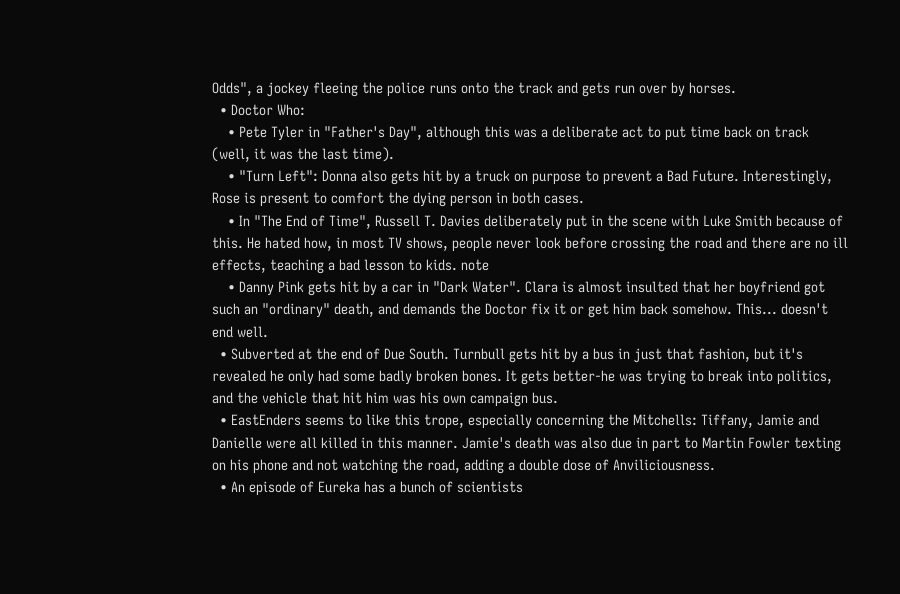Odds", a jockey fleeing the police runs onto the track and gets run over by horses.
  • Doctor Who:
    • Pete Tyler in "Father's Day", although this was a deliberate act to put time back on track (well, it was the last time).
    • "Turn Left": Donna also gets hit by a truck on purpose to prevent a Bad Future. Interestingly, Rose is present to comfort the dying person in both cases.
    • In "The End of Time", Russell T. Davies deliberately put in the scene with Luke Smith because of this. He hated how, in most TV shows, people never look before crossing the road and there are no ill effects, teaching a bad lesson to kids. note
    • Danny Pink gets hit by a car in "Dark Water". Clara is almost insulted that her boyfriend got such an "ordinary" death, and demands the Doctor fix it or get him back somehow. This... doesn't end well.
  • Subverted at the end of Due South. Turnbull gets hit by a bus in just that fashion, but it's revealed he only had some badly broken bones. It gets better-he was trying to break into politics, and the vehicle that hit him was his own campaign bus.
  • EastEnders seems to like this trope, especially concerning the Mitchells: Tiffany, Jamie and Danielle were all killed in this manner. Jamie's death was also due in part to Martin Fowler texting on his phone and not watching the road, adding a double dose of Anviliciousness.
  • An episode of Eureka has a bunch of scientists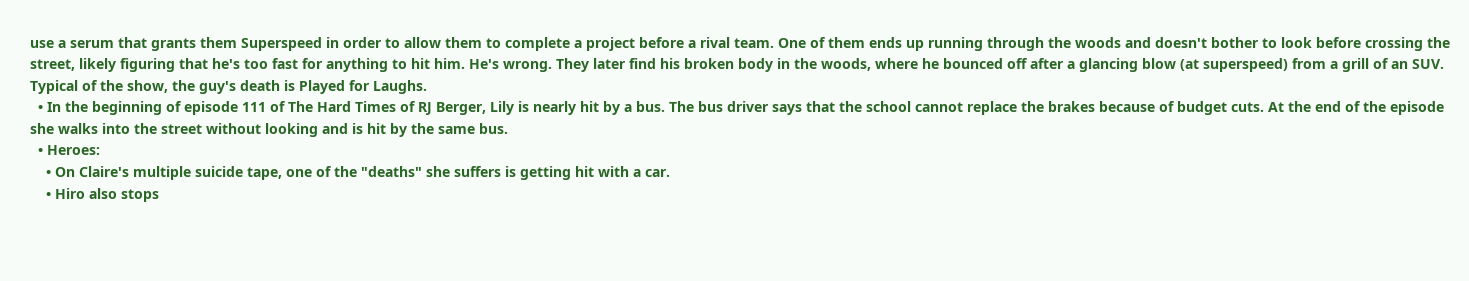use a serum that grants them Superspeed in order to allow them to complete a project before a rival team. One of them ends up running through the woods and doesn't bother to look before crossing the street, likely figuring that he's too fast for anything to hit him. He's wrong. They later find his broken body in the woods, where he bounced off after a glancing blow (at superspeed) from a grill of an SUV. Typical of the show, the guy's death is Played for Laughs.
  • In the beginning of episode 111 of The Hard Times of RJ Berger, Lily is nearly hit by a bus. The bus driver says that the school cannot replace the brakes because of budget cuts. At the end of the episode she walks into the street without looking and is hit by the same bus.
  • Heroes:
    • On Claire's multiple suicide tape, one of the "deaths" she suffers is getting hit with a car.
    • Hiro also stops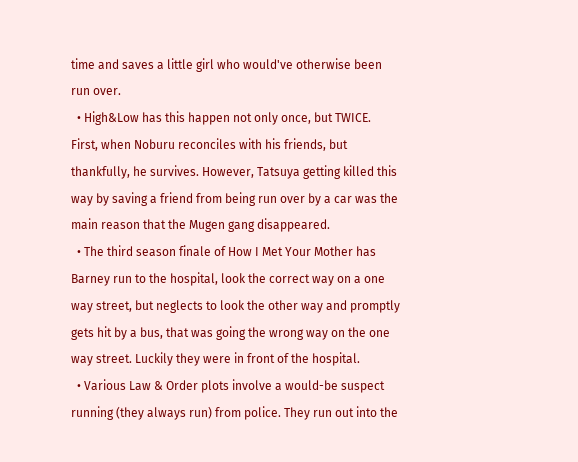time and saves a little girl who would've otherwise been run over.
  • High&Low has this happen not only once, but TWICE. First, when Noburu reconciles with his friends, but thankfully, he survives. However, Tatsuya getting killed this way by saving a friend from being run over by a car was the main reason that the Mugen gang disappeared.
  • The third season finale of How I Met Your Mother has Barney run to the hospital, look the correct way on a one way street, but neglects to look the other way and promptly gets hit by a bus, that was going the wrong way on the one way street. Luckily they were in front of the hospital.
  • Various Law & Order plots involve a would-be suspect running (they always run) from police. They run out into the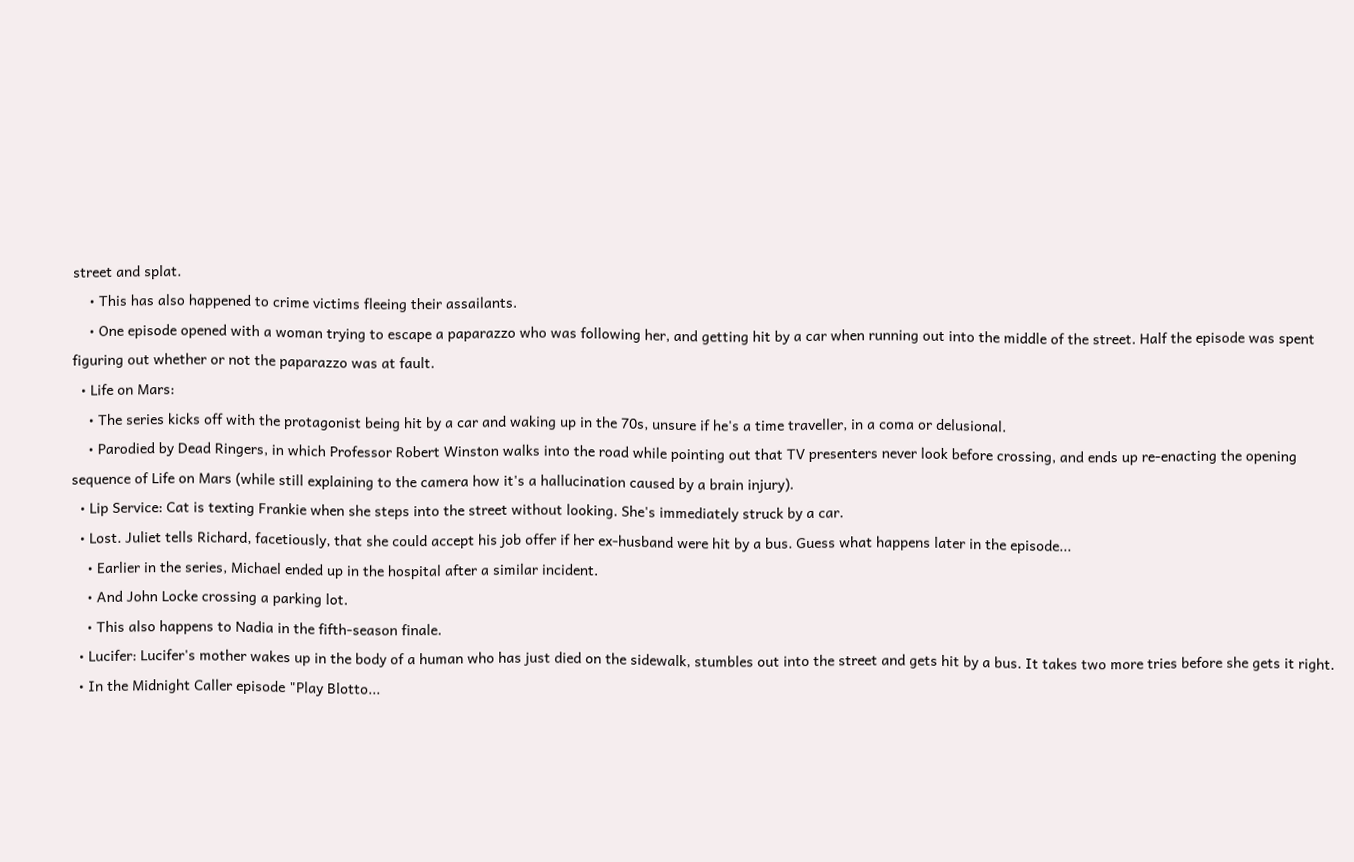street and splat.
    • This has also happened to crime victims fleeing their assailants.
    • One episode opened with a woman trying to escape a paparazzo who was following her, and getting hit by a car when running out into the middle of the street. Half the episode was spent figuring out whether or not the paparazzo was at fault.
  • Life on Mars:
    • The series kicks off with the protagonist being hit by a car and waking up in the 70s, unsure if he's a time traveller, in a coma or delusional.
    • Parodied by Dead Ringers, in which Professor Robert Winston walks into the road while pointing out that TV presenters never look before crossing, and ends up re-enacting the opening sequence of Life on Mars (while still explaining to the camera how it's a hallucination caused by a brain injury).
  • Lip Service: Cat is texting Frankie when she steps into the street without looking. She's immediately struck by a car.
  • Lost. Juliet tells Richard, facetiously, that she could accept his job offer if her ex-husband were hit by a bus. Guess what happens later in the episode...
    • Earlier in the series, Michael ended up in the hospital after a similar incident.
    • And John Locke crossing a parking lot.
    • This also happens to Nadia in the fifth-season finale.
  • Lucifer: Lucifer's mother wakes up in the body of a human who has just died on the sidewalk, stumbles out into the street and gets hit by a bus. It takes two more tries before she gets it right.
  • In the Midnight Caller episode "Play Blotto...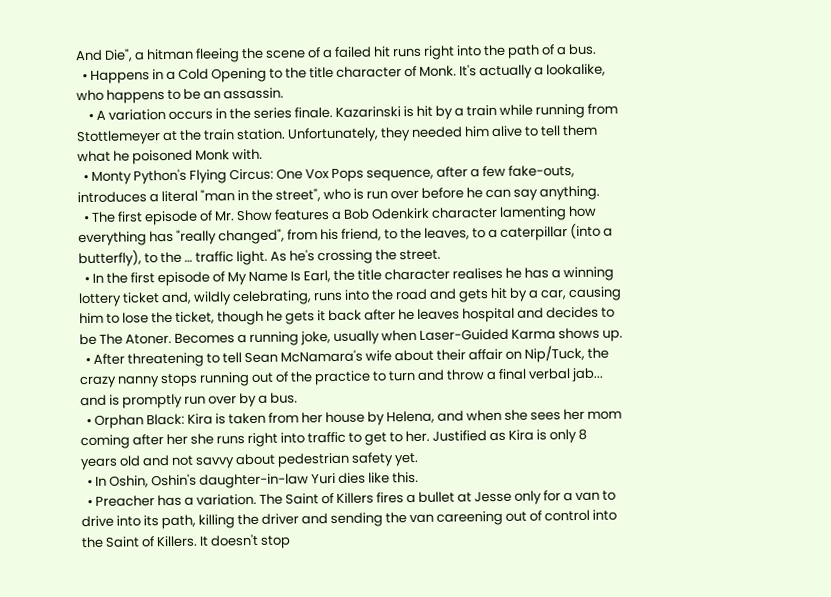And Die", a hitman fleeing the scene of a failed hit runs right into the path of a bus.
  • Happens in a Cold Opening to the title character of Monk. It's actually a lookalike, who happens to be an assassin.
    • A variation occurs in the series finale. Kazarinski is hit by a train while running from Stottlemeyer at the train station. Unfortunately, they needed him alive to tell them what he poisoned Monk with.
  • Monty Python's Flying Circus: One Vox Pops sequence, after a few fake-outs, introduces a literal "man in the street", who is run over before he can say anything.
  • The first episode of Mr. Show features a Bob Odenkirk character lamenting how everything has "really changed", from his friend, to the leaves, to a caterpillar (into a butterfly), to the … traffic light. As he's crossing the street.
  • In the first episode of My Name Is Earl, the title character realises he has a winning lottery ticket and, wildly celebrating, runs into the road and gets hit by a car, causing him to lose the ticket, though he gets it back after he leaves hospital and decides to be The Atoner. Becomes a running joke, usually when Laser-Guided Karma shows up.
  • After threatening to tell Sean McNamara's wife about their affair on Nip/Tuck, the crazy nanny stops running out of the practice to turn and throw a final verbal jab... and is promptly run over by a bus.
  • Orphan Black: Kira is taken from her house by Helena, and when she sees her mom coming after her she runs right into traffic to get to her. Justified as Kira is only 8 years old and not savvy about pedestrian safety yet.
  • In Oshin, Oshin's daughter-in-law Yuri dies like this.
  • Preacher has a variation. The Saint of Killers fires a bullet at Jesse only for a van to drive into its path, killing the driver and sending the van careening out of control into the Saint of Killers. It doesn't stop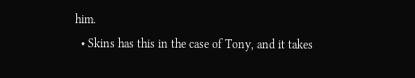him.
  • Skins has this in the case of Tony, and it takes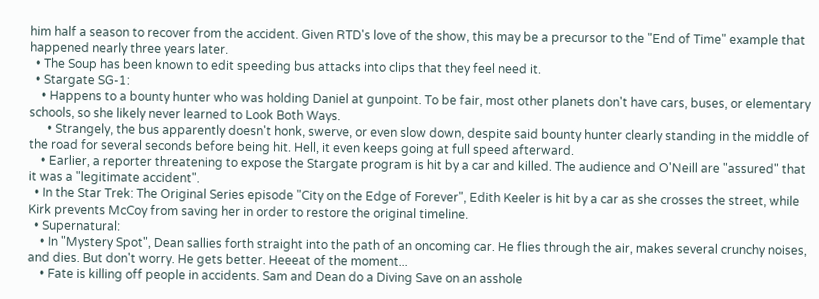him half a season to recover from the accident. Given RTD's love of the show, this may be a precursor to the "End of Time" example that happened nearly three years later.
  • The Soup has been known to edit speeding bus attacks into clips that they feel need it.
  • Stargate SG-1:
    • Happens to a bounty hunter who was holding Daniel at gunpoint. To be fair, most other planets don't have cars, buses, or elementary schools, so she likely never learned to Look Both Ways.
      • Strangely, the bus apparently doesn't honk, swerve, or even slow down, despite said bounty hunter clearly standing in the middle of the road for several seconds before being hit. Hell, it even keeps going at full speed afterward.
    • Earlier, a reporter threatening to expose the Stargate program is hit by a car and killed. The audience and O'Neill are "assured" that it was a "legitimate accident".
  • In the Star Trek: The Original Series episode "City on the Edge of Forever", Edith Keeler is hit by a car as she crosses the street, while Kirk prevents McCoy from saving her in order to restore the original timeline.
  • Supernatural:
    • In "Mystery Spot", Dean sallies forth straight into the path of an oncoming car. He flies through the air, makes several crunchy noises, and dies. But don't worry. He gets better. Heeeat of the moment...
    • Fate is killing off people in accidents. Sam and Dean do a Diving Save on an asshole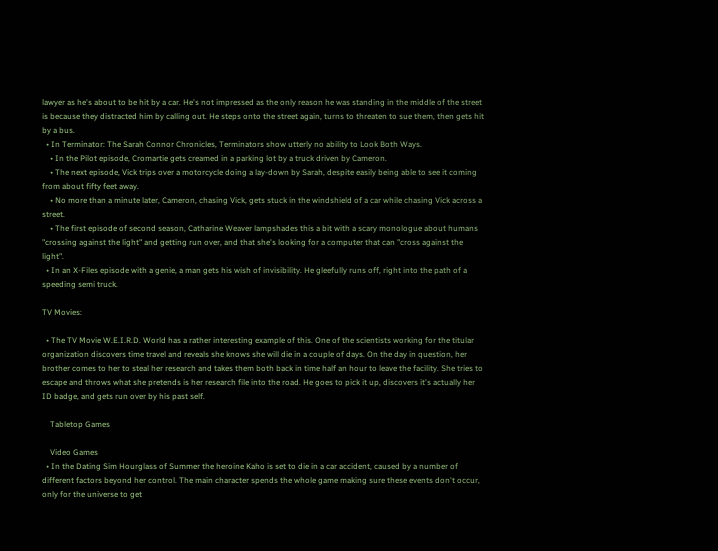lawyer as he's about to be hit by a car. He's not impressed as the only reason he was standing in the middle of the street is because they distracted him by calling out. He steps onto the street again, turns to threaten to sue them, then gets hit by a bus.
  • In Terminator: The Sarah Connor Chronicles, Terminators show utterly no ability to Look Both Ways.
    • In the Pilot episode, Cromartie gets creamed in a parking lot by a truck driven by Cameron.
    • The next episode, Vick trips over a motorcycle doing a lay-down by Sarah, despite easily being able to see it coming from about fifty feet away.
    • No more than a minute later, Cameron, chasing Vick, gets stuck in the windshield of a car while chasing Vick across a street.
    • The first episode of second season, Catharine Weaver lampshades this a bit with a scary monologue about humans "crossing against the light" and getting run over, and that she's looking for a computer that can "cross against the light".
  • In an X-Files episode with a genie, a man gets his wish of invisibility. He gleefully runs off, right into the path of a speeding semi truck.

TV Movies:

  • The TV Movie W.E.I.R.D. World has a rather interesting example of this. One of the scientists working for the titular organization discovers time travel and reveals she knows she will die in a couple of days. On the day in question, her brother comes to her to steal her research and takes them both back in time half an hour to leave the facility. She tries to escape and throws what she pretends is her research file into the road. He goes to pick it up, discovers it's actually her ID badge, and gets run over by his past self.

    Tabletop Games

    Video Games
  • In the Dating Sim Hourglass of Summer the heroine Kaho is set to die in a car accident, caused by a number of different factors beyond her control. The main character spends the whole game making sure these events don't occur, only for the universe to get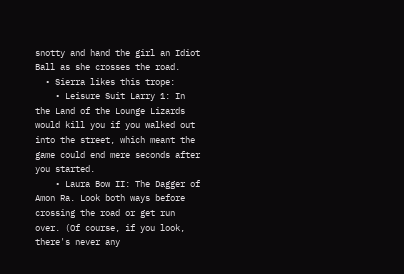snotty and hand the girl an Idiot Ball as she crosses the road.
  • Sierra likes this trope:
    • Leisure Suit Larry 1: In the Land of the Lounge Lizards would kill you if you walked out into the street, which meant the game could end mere seconds after you started.
    • Laura Bow II: The Dagger of Amon Ra. Look both ways before crossing the road or get run over. (Of course, if you look, there's never any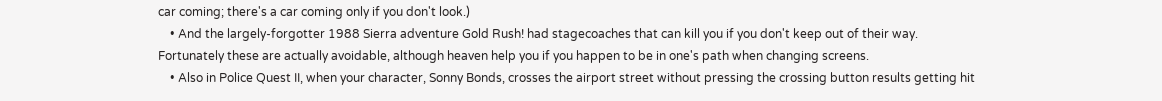car coming; there's a car coming only if you don't look.)
    • And the largely-forgotter 1988 Sierra adventure Gold Rush! had stagecoaches that can kill you if you don't keep out of their way. Fortunately these are actually avoidable, although heaven help you if you happen to be in one's path when changing screens.
    • Also in Police Quest II, when your character, Sonny Bonds, crosses the airport street without pressing the crossing button results getting hit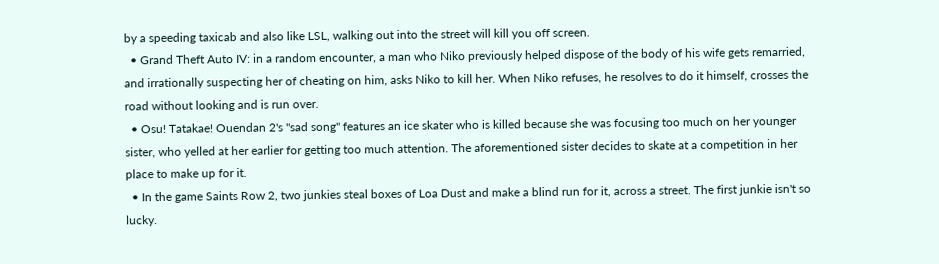by a speeding taxicab and also like LSL, walking out into the street will kill you off screen.
  • Grand Theft Auto IV: in a random encounter, a man who Niko previously helped dispose of the body of his wife gets remarried, and irrationally suspecting her of cheating on him, asks Niko to kill her. When Niko refuses, he resolves to do it himself, crosses the road without looking and is run over.
  • Osu! Tatakae! Ouendan 2's "sad song" features an ice skater who is killed because she was focusing too much on her younger sister, who yelled at her earlier for getting too much attention. The aforementioned sister decides to skate at a competition in her place to make up for it.
  • In the game Saints Row 2, two junkies steal boxes of Loa Dust and make a blind run for it, across a street. The first junkie isn't so lucky.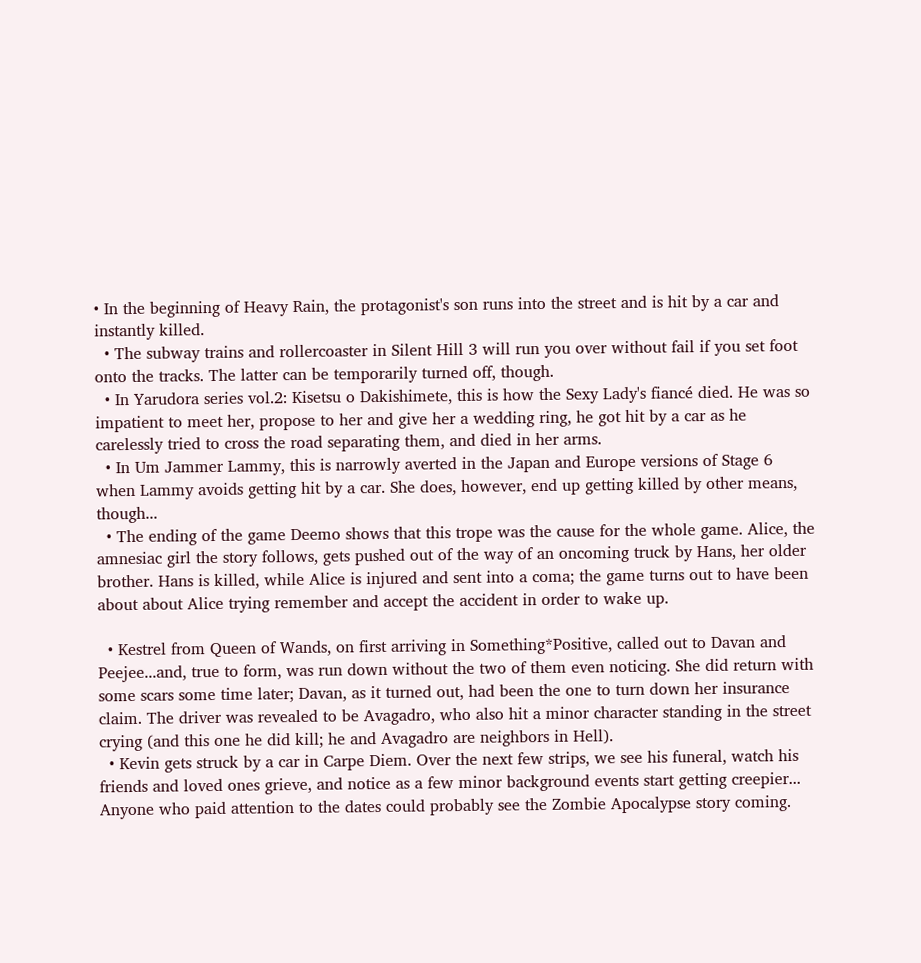• In the beginning of Heavy Rain, the protagonist's son runs into the street and is hit by a car and instantly killed.
  • The subway trains and rollercoaster in Silent Hill 3 will run you over without fail if you set foot onto the tracks. The latter can be temporarily turned off, though.
  • In Yarudora series vol.2: Kisetsu o Dakishimete, this is how the Sexy Lady's fiancé died. He was so impatient to meet her, propose to her and give her a wedding ring, he got hit by a car as he carelessly tried to cross the road separating them, and died in her arms.
  • In Um Jammer Lammy, this is narrowly averted in the Japan and Europe versions of Stage 6 when Lammy avoids getting hit by a car. She does, however, end up getting killed by other means, though...
  • The ending of the game Deemo shows that this trope was the cause for the whole game. Alice, the amnesiac girl the story follows, gets pushed out of the way of an oncoming truck by Hans, her older brother. Hans is killed, while Alice is injured and sent into a coma; the game turns out to have been about about Alice trying remember and accept the accident in order to wake up.

  • Kestrel from Queen of Wands, on first arriving in Something*Positive, called out to Davan and Peejee...and, true to form, was run down without the two of them even noticing. She did return with some scars some time later; Davan, as it turned out, had been the one to turn down her insurance claim. The driver was revealed to be Avagadro, who also hit a minor character standing in the street crying (and this one he did kill; he and Avagadro are neighbors in Hell).
  • Kevin gets struck by a car in Carpe Diem. Over the next few strips, we see his funeral, watch his friends and loved ones grieve, and notice as a few minor background events start getting creepier... Anyone who paid attention to the dates could probably see the Zombie Apocalypse story coming.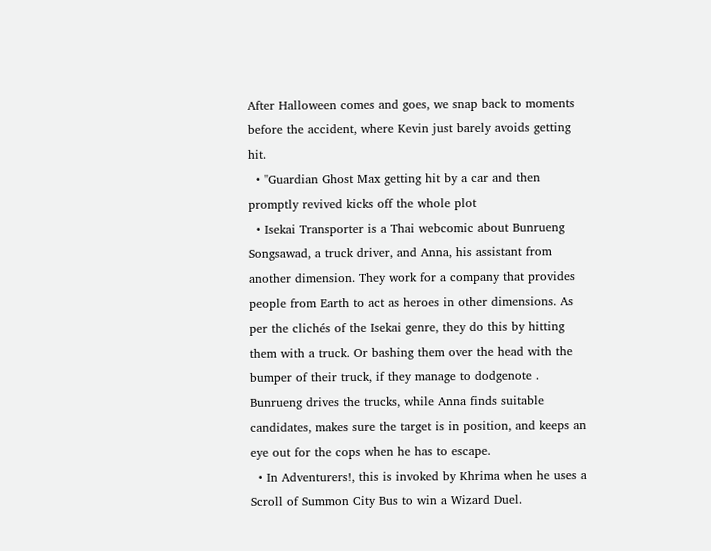After Halloween comes and goes, we snap back to moments before the accident, where Kevin just barely avoids getting hit.
  • ''Guardian Ghost Max getting hit by a car and then promptly revived kicks off the whole plot
  • Isekai Transporter is a Thai webcomic about Bunrueng Songsawad, a truck driver, and Anna, his assistant from another dimension. They work for a company that provides people from Earth to act as heroes in other dimensions. As per the clichés of the Isekai genre, they do this by hitting them with a truck. Or bashing them over the head with the bumper of their truck, if they manage to dodgenote . Bunrueng drives the trucks, while Anna finds suitable candidates, makes sure the target is in position, and keeps an eye out for the cops when he has to escape.
  • In Adventurers!, this is invoked by Khrima when he uses a Scroll of Summon City Bus to win a Wizard Duel.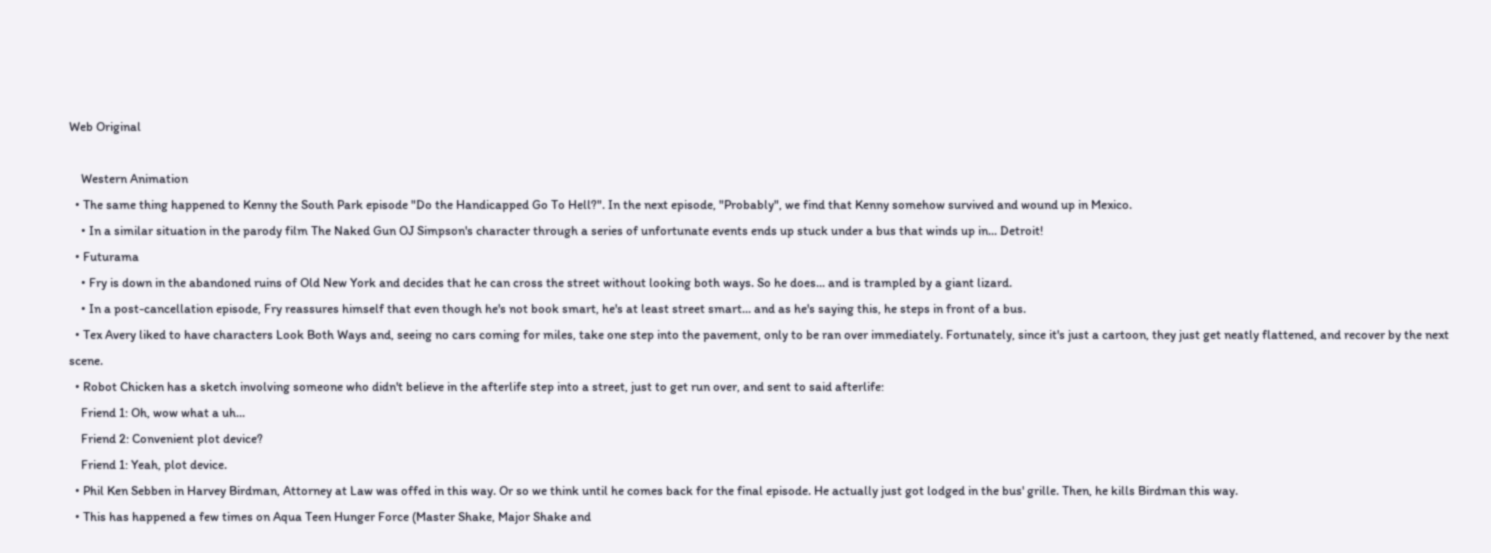Web Original

    Western Animation
  • The same thing happened to Kenny the South Park episode "Do the Handicapped Go To Hell?". In the next episode, "Probably", we find that Kenny somehow survived and wound up in Mexico.
    • In a similar situation in the parody film The Naked Gun OJ Simpson's character through a series of unfortunate events ends up stuck under a bus that winds up in... Detroit!
  • Futurama
    • Fry is down in the abandoned ruins of Old New York and decides that he can cross the street without looking both ways. So he does... and is trampled by a giant lizard.
    • In a post-cancellation episode, Fry reassures himself that even though he's not book smart, he's at least street smart... and as he's saying this, he steps in front of a bus.
  • Tex Avery liked to have characters Look Both Ways and, seeing no cars coming for miles, take one step into the pavement, only to be ran over immediately. Fortunately, since it's just a cartoon, they just get neatly flattened, and recover by the next scene.
  • Robot Chicken has a sketch involving someone who didn't believe in the afterlife step into a street, just to get run over, and sent to said afterlife:
    Friend 1: Oh, wow what a uh...
    Friend 2: Convenient plot device?
    Friend 1: Yeah, plot device.
  • Phil Ken Sebben in Harvey Birdman, Attorney at Law was offed in this way. Or so we think until he comes back for the final episode. He actually just got lodged in the bus' grille. Then, he kills Birdman this way.
  • This has happened a few times on Aqua Teen Hunger Force (Master Shake, Major Shake and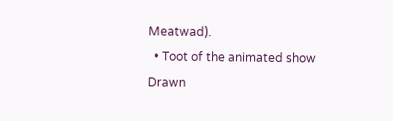Meatwad).
  • Toot of the animated show Drawn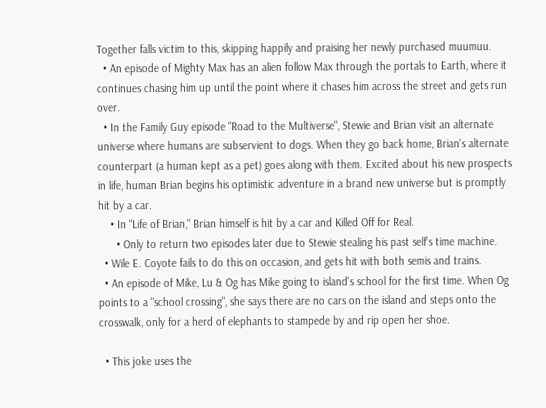Together falls victim to this, skipping happily and praising her newly purchased muumuu.
  • An episode of Mighty Max has an alien follow Max through the portals to Earth, where it continues chasing him up until the point where it chases him across the street and gets run over.
  • In the Family Guy episode "Road to the Multiverse", Stewie and Brian visit an alternate universe where humans are subservient to dogs. When they go back home, Brian's alternate counterpart (a human kept as a pet) goes along with them. Excited about his new prospects in life, human Brian begins his optimistic adventure in a brand new universe but is promptly hit by a car.
    • In "Life of Brian," Brian himself is hit by a car and Killed Off for Real.
      • Only to return two episodes later due to Stewie stealing his past self's time machine.
  • Wile E. Coyote fails to do this on occasion, and gets hit with both semis and trains.
  • An episode of Mike, Lu & Og has Mike going to island's school for the first time. When Og points to a "school crossing", she says there are no cars on the island and steps onto the crosswalk, only for a herd of elephants to stampede by and rip open her shoe.

  • This joke uses the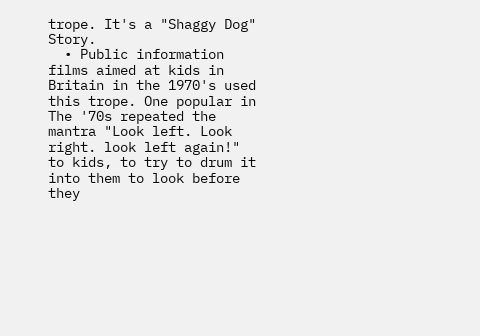trope. It's a "Shaggy Dog" Story.
  • Public information films aimed at kids in Britain in the 1970's used this trope. One popular in The '70s repeated the mantra "Look left. Look right. look left again!" to kids, to try to drum it into them to look before they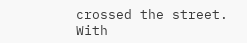crossed the street. With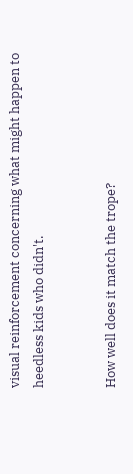visual reinforcement concerning what might happen to heedless kids who didn't.


How well does it match the trope?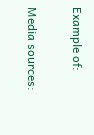Example of:


Media sources: